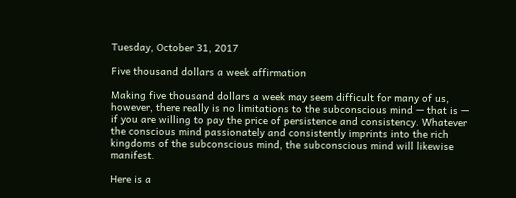Tuesday, October 31, 2017

Five thousand dollars a week affirmation

Making five thousand dollars a week may seem difficult for many of us, however, there really is no limitations to the subconscious mind — that is — if you are willing to pay the price of persistence and consistency. Whatever the conscious mind passionately and consistently imprints into the rich kingdoms of the subconscious mind, the subconscious mind will likewise manifest.

Here is a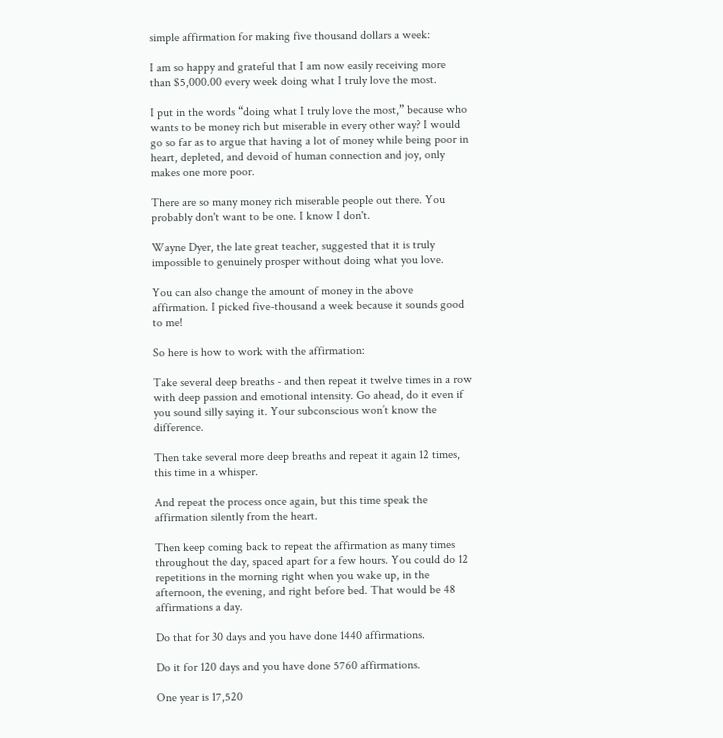simple affirmation for making five thousand dollars a week:

I am so happy and grateful that I am now easily receiving more than $5,000.00 every week doing what I truly love the most.

I put in the words “doing what I truly love the most,” because who wants to be money rich but miserable in every other way? I would go so far as to argue that having a lot of money while being poor in heart, depleted, and devoid of human connection and joy, only makes one more poor.

There are so many money rich miserable people out there. You probably don't want to be one. I know I don't.

Wayne Dyer, the late great teacher, suggested that it is truly impossible to genuinely prosper without doing what you love.

You can also change the amount of money in the above affirmation. I picked five-thousand a week because it sounds good to me!

So here is how to work with the affirmation:

Take several deep breaths - and then repeat it twelve times in a row with deep passion and emotional intensity. Go ahead, do it even if you sound silly saying it. Your subconscious won’t know the difference.

Then take several more deep breaths and repeat it again 12 times, this time in a whisper.

And repeat the process once again, but this time speak the affirmation silently from the heart.

Then keep coming back to repeat the affirmation as many times throughout the day, spaced apart for a few hours. You could do 12 repetitions in the morning right when you wake up, in the afternoon, the evening, and right before bed. That would be 48 affirmations a day.

Do that for 30 days and you have done 1440 affirmations.

Do it for 120 days and you have done 5760 affirmations.

One year is 17,520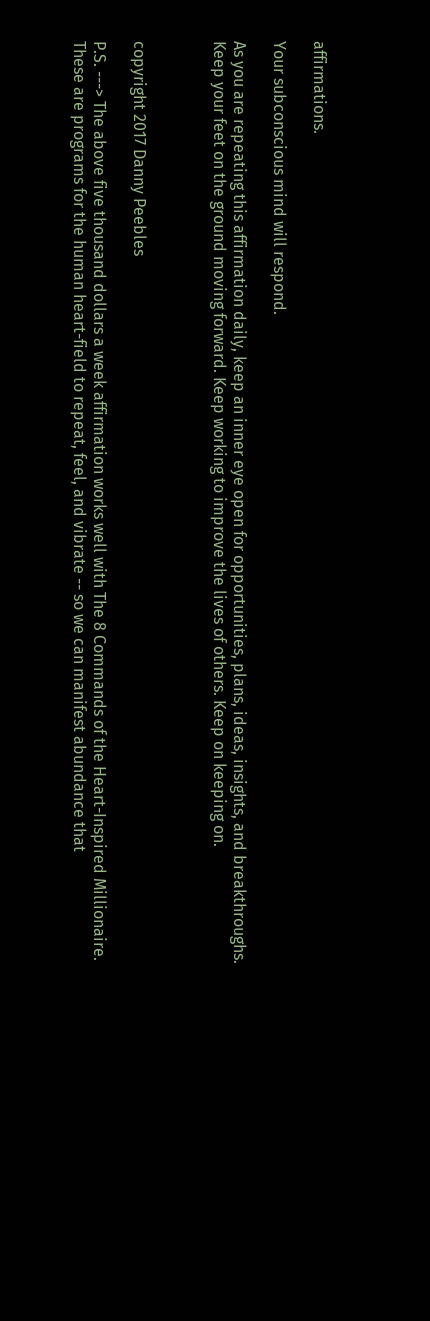affirmations.

Your subconscious mind will respond.

As you are repeating this affirmation daily, keep an inner eye open for opportunities, plans, ideas, insights, and breakthroughs. Keep your feet on the ground moving forward. Keep working to improve the lives of others. Keep on keeping on.



copyright 2017 Danny Peebles

P.S. ---> The above five thousand dollars a week affirmation works well with The 8 Commands of the Heart-Inspired Millionaire. These are programs for the human heart-field to repeat, feel, and vibrate -- so we can manifest abundance that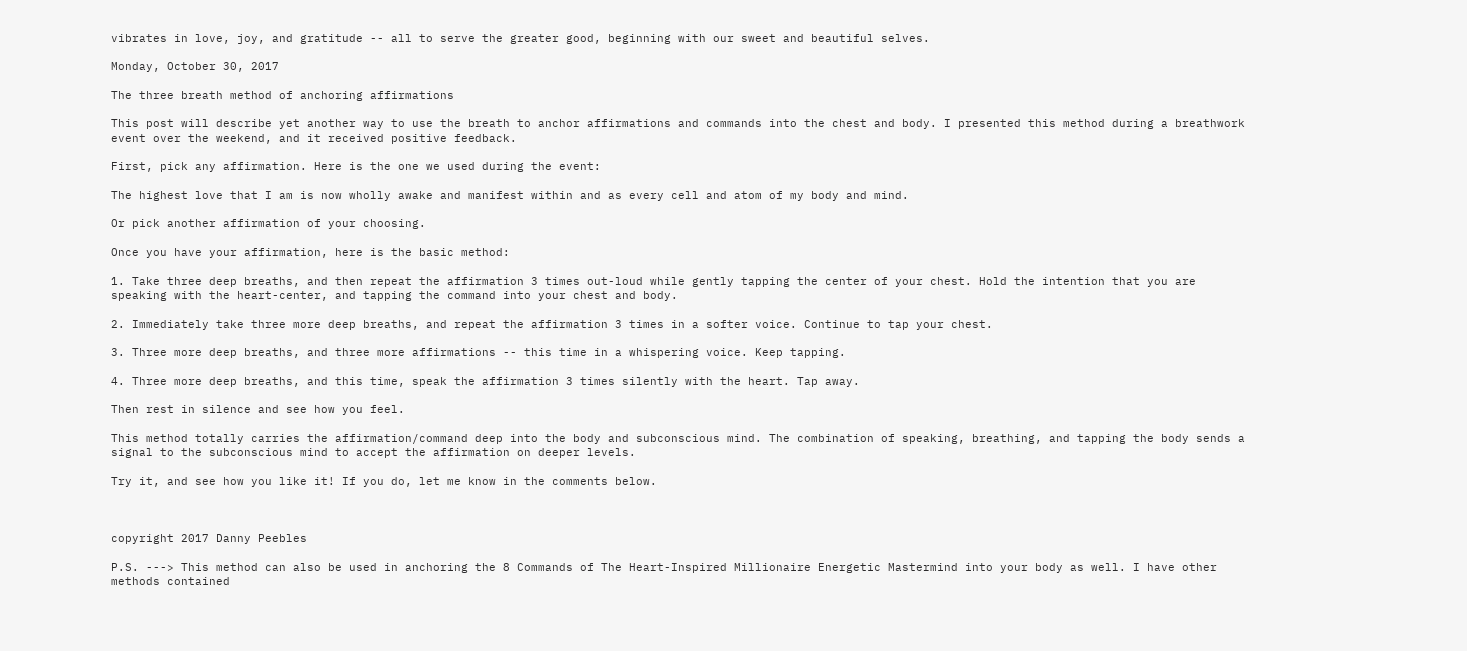vibrates in love, joy, and gratitude -- all to serve the greater good, beginning with our sweet and beautiful selves.

Monday, October 30, 2017

The three breath method of anchoring affirmations

This post will describe yet another way to use the breath to anchor affirmations and commands into the chest and body. I presented this method during a breathwork event over the weekend, and it received positive feedback.

First, pick any affirmation. Here is the one we used during the event:

The highest love that I am is now wholly awake and manifest within and as every cell and atom of my body and mind.

Or pick another affirmation of your choosing.

Once you have your affirmation, here is the basic method:

1. Take three deep breaths, and then repeat the affirmation 3 times out-loud while gently tapping the center of your chest. Hold the intention that you are speaking with the heart-center, and tapping the command into your chest and body.

2. Immediately take three more deep breaths, and repeat the affirmation 3 times in a softer voice. Continue to tap your chest.

3. Three more deep breaths, and three more affirmations -- this time in a whispering voice. Keep tapping.

4. Three more deep breaths, and this time, speak the affirmation 3 times silently with the heart. Tap away.

Then rest in silence and see how you feel.

This method totally carries the affirmation/command deep into the body and subconscious mind. The combination of speaking, breathing, and tapping the body sends a signal to the subconscious mind to accept the affirmation on deeper levels.

Try it, and see how you like it! If you do, let me know in the comments below.



copyright 2017 Danny Peebles

P.S. ---> This method can also be used in anchoring the 8 Commands of The Heart-Inspired Millionaire Energetic Mastermind into your body as well. I have other methods contained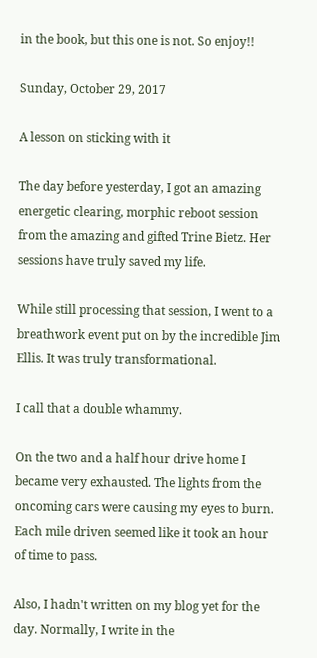in the book, but this one is not. So enjoy!!

Sunday, October 29, 2017

A lesson on sticking with it

The day before yesterday, I got an amazing energetic clearing, morphic reboot session from the amazing and gifted Trine Bietz. Her sessions have truly saved my life.

While still processing that session, I went to a breathwork event put on by the incredible Jim Ellis. It was truly transformational.

I call that a double whammy.

On the two and a half hour drive home I became very exhausted. The lights from the oncoming cars were causing my eyes to burn. Each mile driven seemed like it took an hour of time to pass.

Also, I hadn't written on my blog yet for the day. Normally, I write in the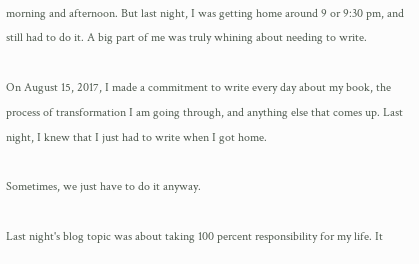morning and afternoon. But last night, I was getting home around 9 or 9:30 pm, and still had to do it. A big part of me was truly whining about needing to write.

On August 15, 2017, I made a commitment to write every day about my book, the process of transformation I am going through, and anything else that comes up. Last night, I knew that I just had to write when I got home.

Sometimes, we just have to do it anyway.

Last night's blog topic was about taking 100 percent responsibility for my life. It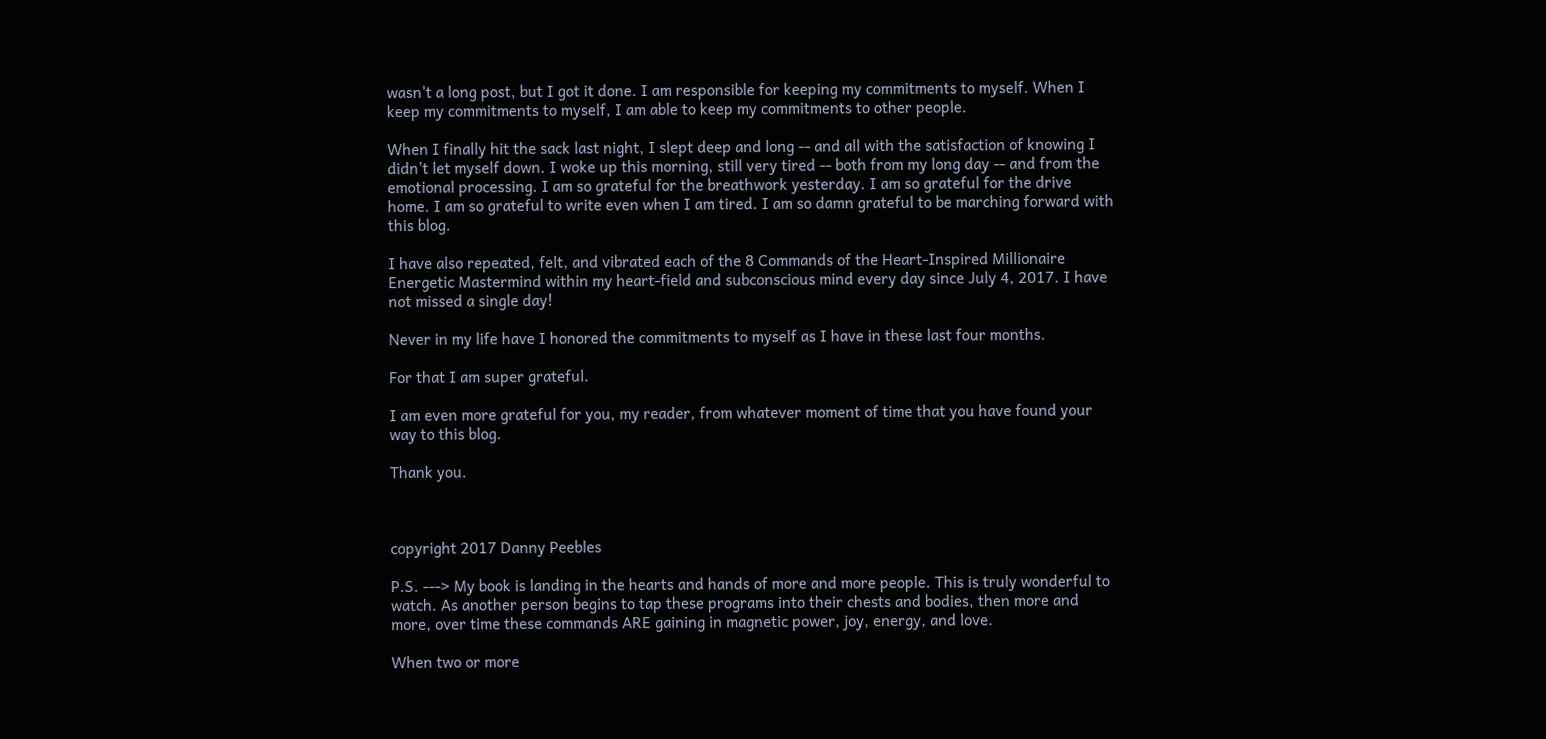wasn't a long post, but I got it done. I am responsible for keeping my commitments to myself. When I keep my commitments to myself, I am able to keep my commitments to other people.

When I finally hit the sack last night, I slept deep and long -- and all with the satisfaction of knowing I didn't let myself down. I woke up this morning, still very tired -- both from my long day -- and from the emotional processing. I am so grateful for the breathwork yesterday. I am so grateful for the drive home. I am so grateful to write even when I am tired. I am so damn grateful to be marching forward with this blog.

I have also repeated, felt, and vibrated each of the 8 Commands of the Heart-Inspired Millionaire Energetic Mastermind within my heart-field and subconscious mind every day since July 4, 2017. I have not missed a single day!

Never in my life have I honored the commitments to myself as I have in these last four months.

For that I am super grateful.

I am even more grateful for you, my reader, from whatever moment of time that you have found your way to this blog.

Thank you.



copyright 2017 Danny Peebles

P.S. ---> My book is landing in the hearts and hands of more and more people. This is truly wonderful to watch. As another person begins to tap these programs into their chests and bodies, then more and more, over time these commands ARE gaining in magnetic power, joy, energy, and love.

When two or more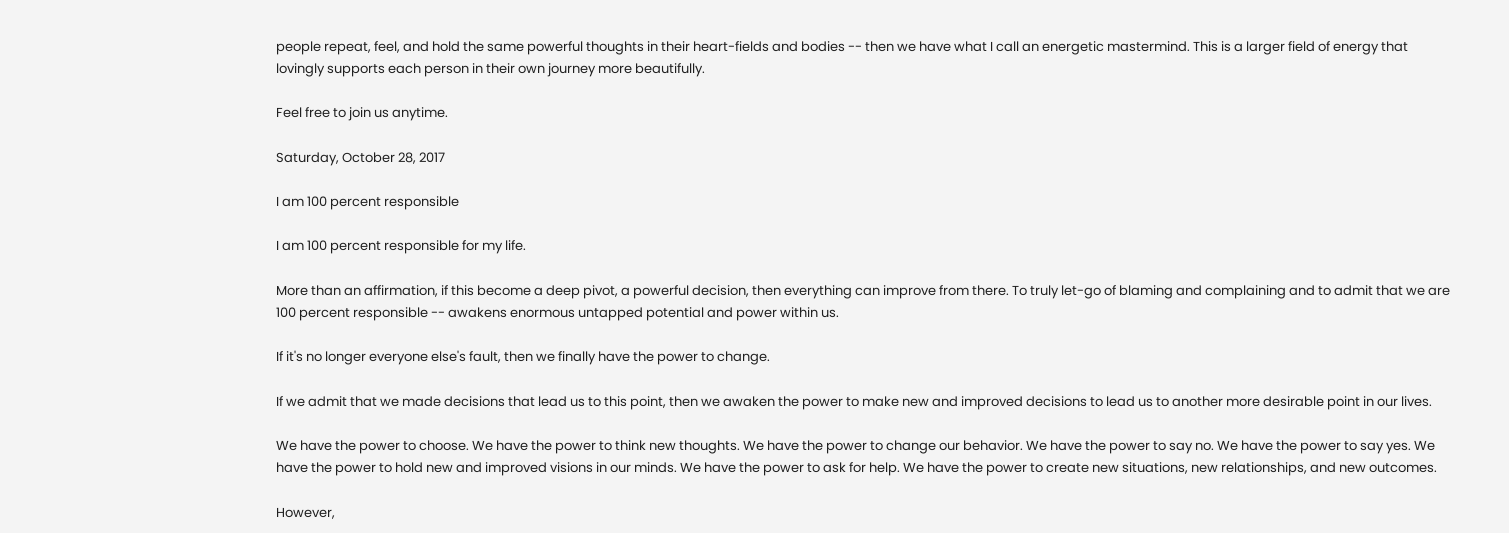people repeat, feel, and hold the same powerful thoughts in their heart-fields and bodies -- then we have what I call an energetic mastermind. This is a larger field of energy that lovingly supports each person in their own journey more beautifully.

Feel free to join us anytime.

Saturday, October 28, 2017

I am 100 percent responsible

I am 100 percent responsible for my life.

More than an affirmation, if this become a deep pivot, a powerful decision, then everything can improve from there. To truly let-go of blaming and complaining and to admit that we are 100 percent responsible -- awakens enormous untapped potential and power within us.

If it's no longer everyone else's fault, then we finally have the power to change.

If we admit that we made decisions that lead us to this point, then we awaken the power to make new and improved decisions to lead us to another more desirable point in our lives.

We have the power to choose. We have the power to think new thoughts. We have the power to change our behavior. We have the power to say no. We have the power to say yes. We have the power to hold new and improved visions in our minds. We have the power to ask for help. We have the power to create new situations, new relationships, and new outcomes.

However,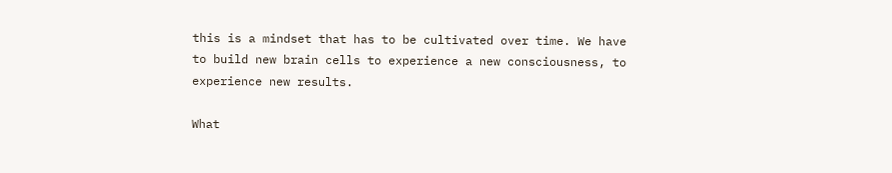this is a mindset that has to be cultivated over time. We have to build new brain cells to experience a new consciousness, to experience new results.

What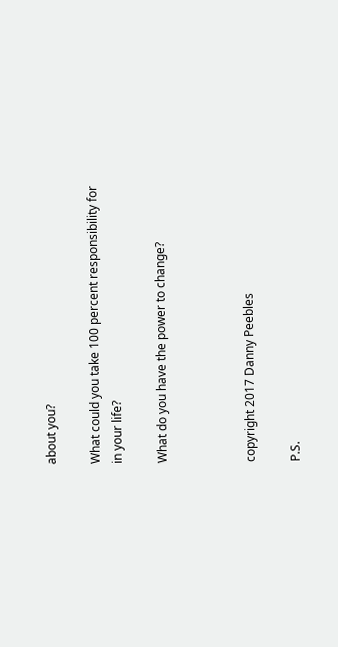about you?

What could you take 100 percent responsibility for in your life?

What do you have the power to change?



copyright 2017 Danny Peebles

P.S.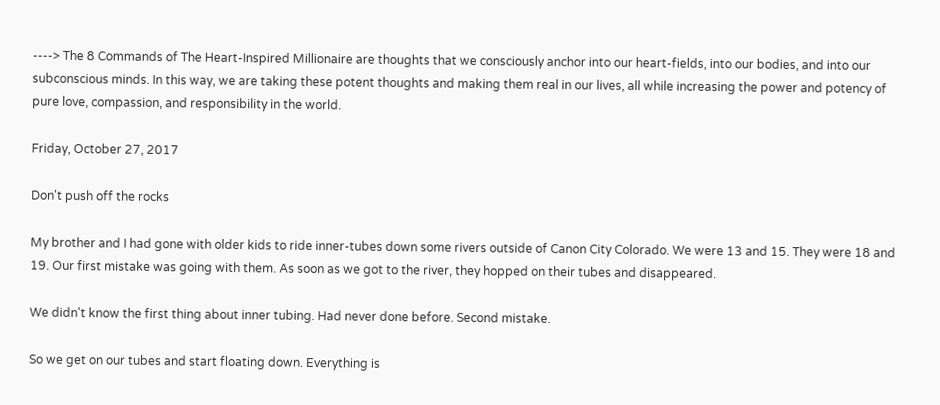----> The 8 Commands of The Heart-Inspired Millionaire are thoughts that we consciously anchor into our heart-fields, into our bodies, and into our subconscious minds. In this way, we are taking these potent thoughts and making them real in our lives, all while increasing the power and potency of pure love, compassion, and responsibility in the world.

Friday, October 27, 2017

Don't push off the rocks

My brother and I had gone with older kids to ride inner-tubes down some rivers outside of Canon City Colorado. We were 13 and 15. They were 18 and 19. Our first mistake was going with them. As soon as we got to the river, they hopped on their tubes and disappeared.

We didn't know the first thing about inner tubing. Had never done before. Second mistake.

So we get on our tubes and start floating down. Everything is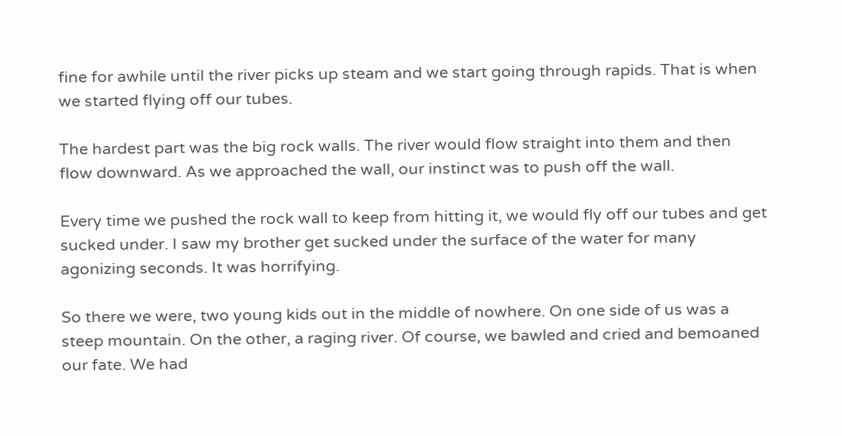fine for awhile until the river picks up steam and we start going through rapids. That is when we started flying off our tubes.

The hardest part was the big rock walls. The river would flow straight into them and then flow downward. As we approached the wall, our instinct was to push off the wall.

Every time we pushed the rock wall to keep from hitting it, we would fly off our tubes and get sucked under. I saw my brother get sucked under the surface of the water for many agonizing seconds. It was horrifying.

So there we were, two young kids out in the middle of nowhere. On one side of us was a steep mountain. On the other, a raging river. Of course, we bawled and cried and bemoaned our fate. We had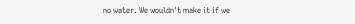no water. We wouldn't make it if we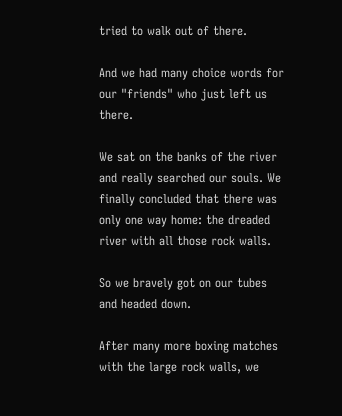tried to walk out of there.

And we had many choice words for our "friends" who just left us there.

We sat on the banks of the river and really searched our souls. We finally concluded that there was only one way home: the dreaded river with all those rock walls.

So we bravely got on our tubes and headed down.

After many more boxing matches with the large rock walls, we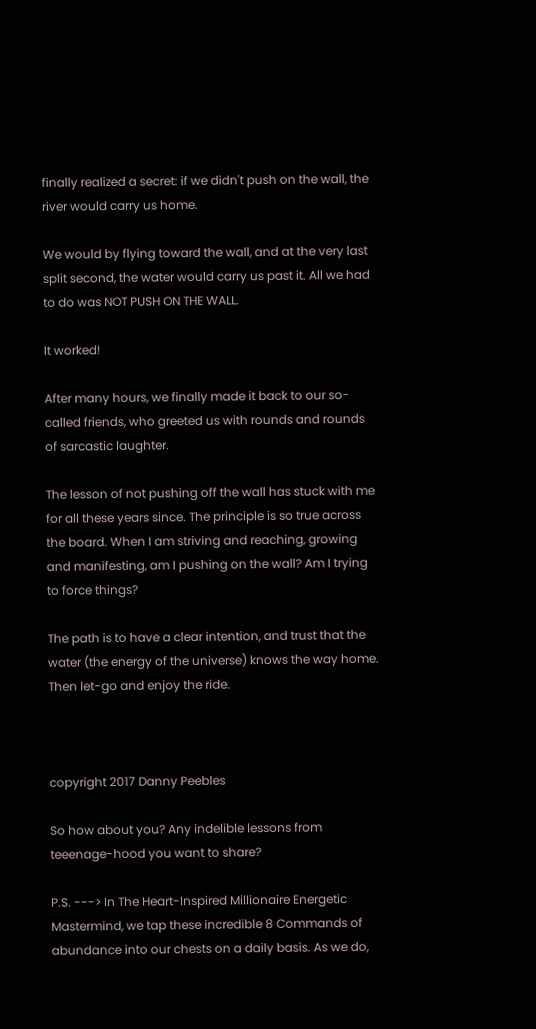finally realized a secret: if we didn't push on the wall, the river would carry us home.

We would by flying toward the wall, and at the very last split second, the water would carry us past it. All we had to do was NOT PUSH ON THE WALL.

It worked!

After many hours, we finally made it back to our so-called friends, who greeted us with rounds and rounds of sarcastic laughter.

The lesson of not pushing off the wall has stuck with me for all these years since. The principle is so true across the board. When I am striving and reaching, growing and manifesting, am I pushing on the wall? Am I trying to force things?

The path is to have a clear intention, and trust that the water (the energy of the universe) knows the way home. Then let-go and enjoy the ride.



copyright 2017 Danny Peebles

So how about you? Any indelible lessons from teeenage-hood you want to share?

P.S. ---> In The Heart-Inspired Millionaire Energetic Mastermind, we tap these incredible 8 Commands of abundance into our chests on a daily basis. As we do,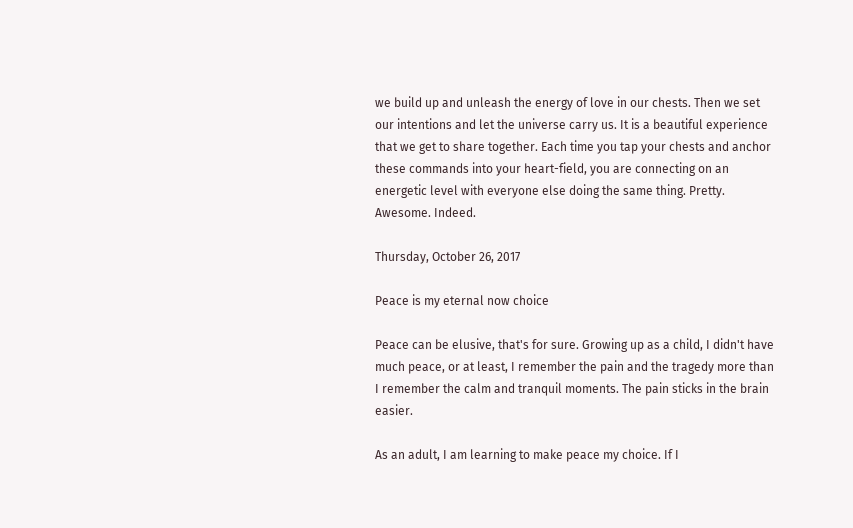we build up and unleash the energy of love in our chests. Then we set our intentions and let the universe carry us. It is a beautiful experience that we get to share together. Each time you tap your chests and anchor these commands into your heart-field, you are connecting on an energetic level with everyone else doing the same thing. Pretty. Awesome. Indeed.

Thursday, October 26, 2017

Peace is my eternal now choice

Peace can be elusive, that's for sure. Growing up as a child, I didn't have much peace, or at least, I remember the pain and the tragedy more than I remember the calm and tranquil moments. The pain sticks in the brain easier.

As an adult, I am learning to make peace my choice. If I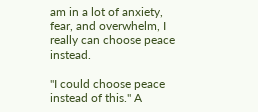am in a lot of anxiety, fear, and overwhelm, I really can choose peace instead.

"I could choose peace instead of this." A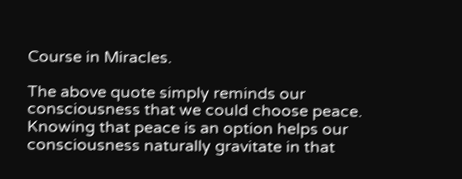Course in Miracles.

The above quote simply reminds our consciousness that we could choose peace. Knowing that peace is an option helps our consciousness naturally gravitate in that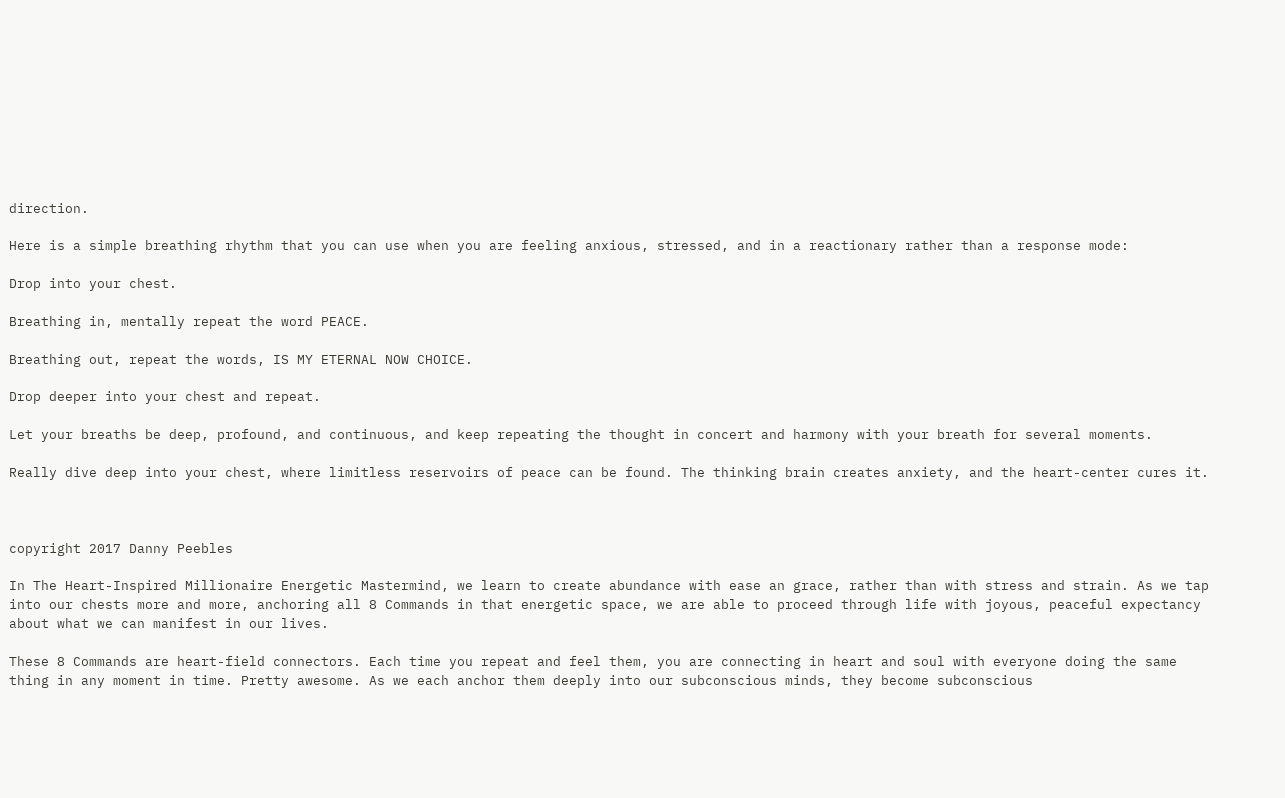direction.

Here is a simple breathing rhythm that you can use when you are feeling anxious, stressed, and in a reactionary rather than a response mode:

Drop into your chest.

Breathing in, mentally repeat the word PEACE.

Breathing out, repeat the words, IS MY ETERNAL NOW CHOICE.

Drop deeper into your chest and repeat.

Let your breaths be deep, profound, and continuous, and keep repeating the thought in concert and harmony with your breath for several moments.

Really dive deep into your chest, where limitless reservoirs of peace can be found. The thinking brain creates anxiety, and the heart-center cures it.



copyright 2017 Danny Peebles

In The Heart-Inspired Millionaire Energetic Mastermind, we learn to create abundance with ease an grace, rather than with stress and strain. As we tap into our chests more and more, anchoring all 8 Commands in that energetic space, we are able to proceed through life with joyous, peaceful expectancy about what we can manifest in our lives.

These 8 Commands are heart-field connectors. Each time you repeat and feel them, you are connecting in heart and soul with everyone doing the same thing in any moment in time. Pretty awesome. As we each anchor them deeply into our subconscious minds, they become subconscious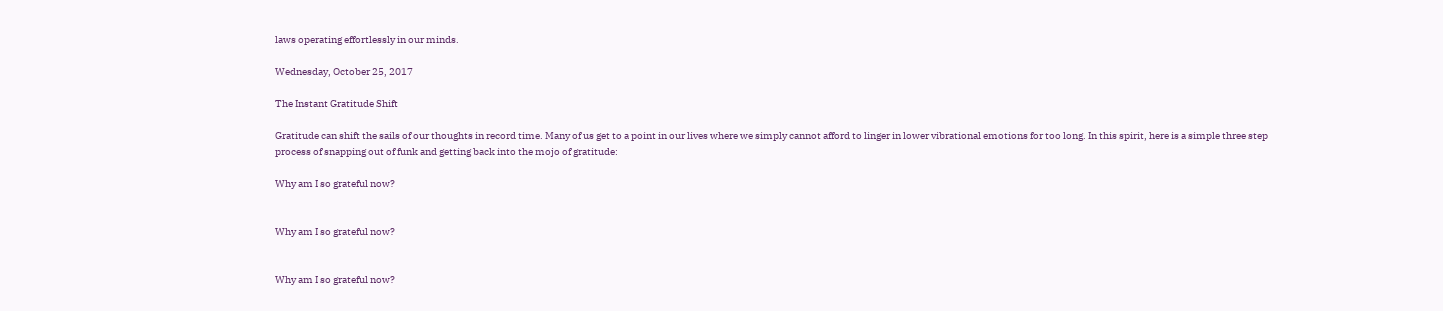laws operating effortlessly in our minds.

Wednesday, October 25, 2017

The Instant Gratitude Shift

Gratitude can shift the sails of our thoughts in record time. Many of us get to a point in our lives where we simply cannot afford to linger in lower vibrational emotions for too long. In this spirit, here is a simple three step process of snapping out of funk and getting back into the mojo of gratitude:

Why am I so grateful now?


Why am I so grateful now?


Why am I so grateful now?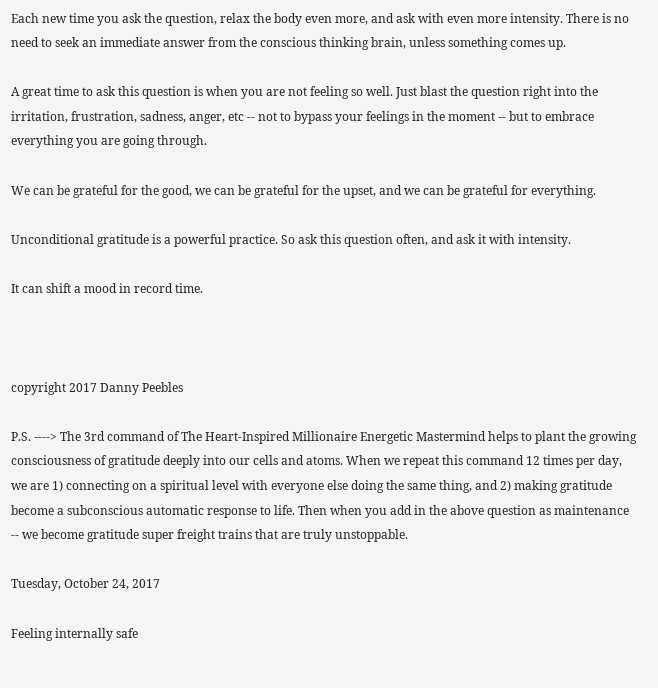Each new time you ask the question, relax the body even more, and ask with even more intensity. There is no need to seek an immediate answer from the conscious thinking brain, unless something comes up.

A great time to ask this question is when you are not feeling so well. Just blast the question right into the irritation, frustration, sadness, anger, etc -- not to bypass your feelings in the moment -- but to embrace everything you are going through.

We can be grateful for the good, we can be grateful for the upset, and we can be grateful for everything.

Unconditional gratitude is a powerful practice. So ask this question often, and ask it with intensity.

It can shift a mood in record time.



copyright 2017 Danny Peebles

P.S. ----> The 3rd command of The Heart-Inspired Millionaire Energetic Mastermind helps to plant the growing consciousness of gratitude deeply into our cells and atoms. When we repeat this command 12 times per day, we are 1) connecting on a spiritual level with everyone else doing the same thing, and 2) making gratitude become a subconscious automatic response to life. Then when you add in the above question as maintenance -- we become gratitude super freight trains that are truly unstoppable.

Tuesday, October 24, 2017

Feeling internally safe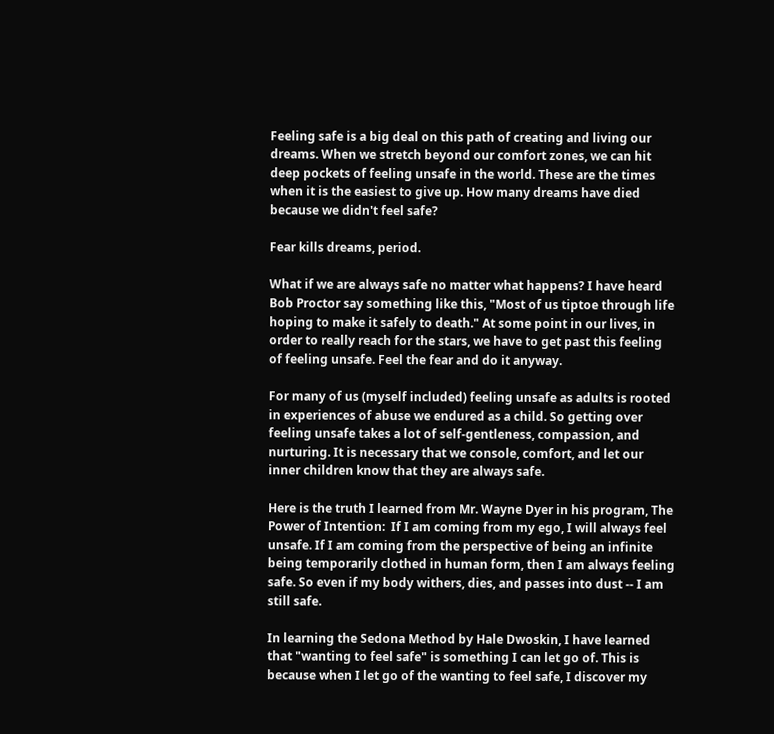Feeling safe is a big deal on this path of creating and living our dreams. When we stretch beyond our comfort zones, we can hit deep pockets of feeling unsafe in the world. These are the times when it is the easiest to give up. How many dreams have died because we didn't feel safe?

Fear kills dreams, period.

What if we are always safe no matter what happens? I have heard Bob Proctor say something like this, "Most of us tiptoe through life hoping to make it safely to death." At some point in our lives, in order to really reach for the stars, we have to get past this feeling of feeling unsafe. Feel the fear and do it anyway.

For many of us (myself included) feeling unsafe as adults is rooted in experiences of abuse we endured as a child. So getting over feeling unsafe takes a lot of self-gentleness, compassion, and nurturing. It is necessary that we console, comfort, and let our inner children know that they are always safe.

Here is the truth I learned from Mr. Wayne Dyer in his program, The Power of Intention:  If I am coming from my ego, I will always feel unsafe. If I am coming from the perspective of being an infinite being temporarily clothed in human form, then I am always feeling safe. So even if my body withers, dies, and passes into dust -- I am still safe.

In learning the Sedona Method by Hale Dwoskin, I have learned that "wanting to feel safe" is something I can let go of. This is because when I let go of the wanting to feel safe, I discover my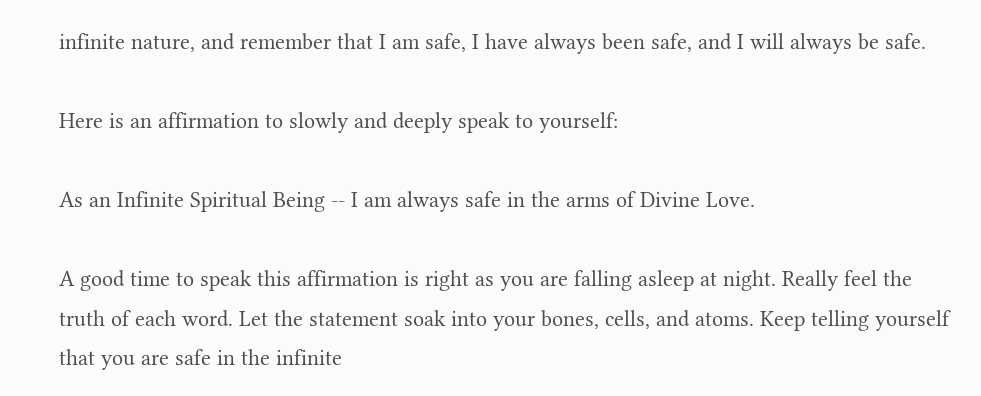infinite nature, and remember that I am safe, I have always been safe, and I will always be safe.

Here is an affirmation to slowly and deeply speak to yourself:

As an Infinite Spiritual Being -- I am always safe in the arms of Divine Love.

A good time to speak this affirmation is right as you are falling asleep at night. Really feel the truth of each word. Let the statement soak into your bones, cells, and atoms. Keep telling yourself that you are safe in the infinite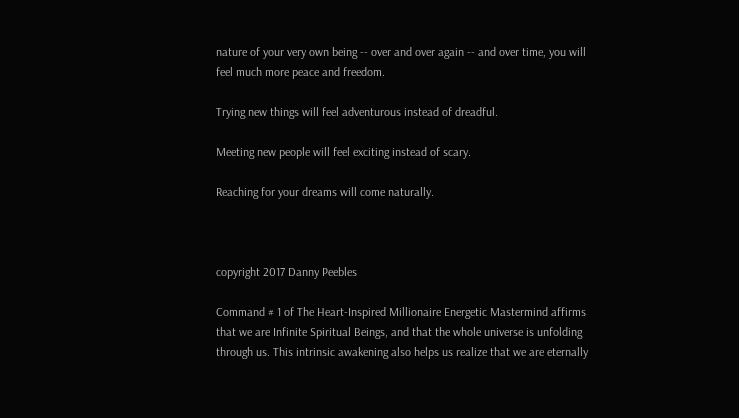nature of your very own being -- over and over again -- and over time, you will feel much more peace and freedom.

Trying new things will feel adventurous instead of dreadful.

Meeting new people will feel exciting instead of scary.

Reaching for your dreams will come naturally.



copyright 2017 Danny Peebles

Command # 1 of The Heart-Inspired Millionaire Energetic Mastermind affirms that we are Infinite Spiritual Beings, and that the whole universe is unfolding through us. This intrinsic awakening also helps us realize that we are eternally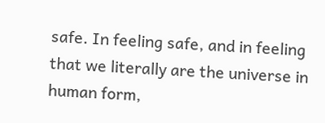safe. In feeling safe, and in feeling that we literally are the universe in human form,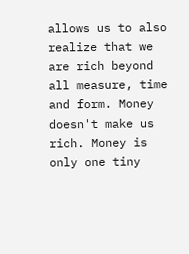allows us to also realize that we are rich beyond all measure, time and form. Money doesn't make us rich. Money is only one tiny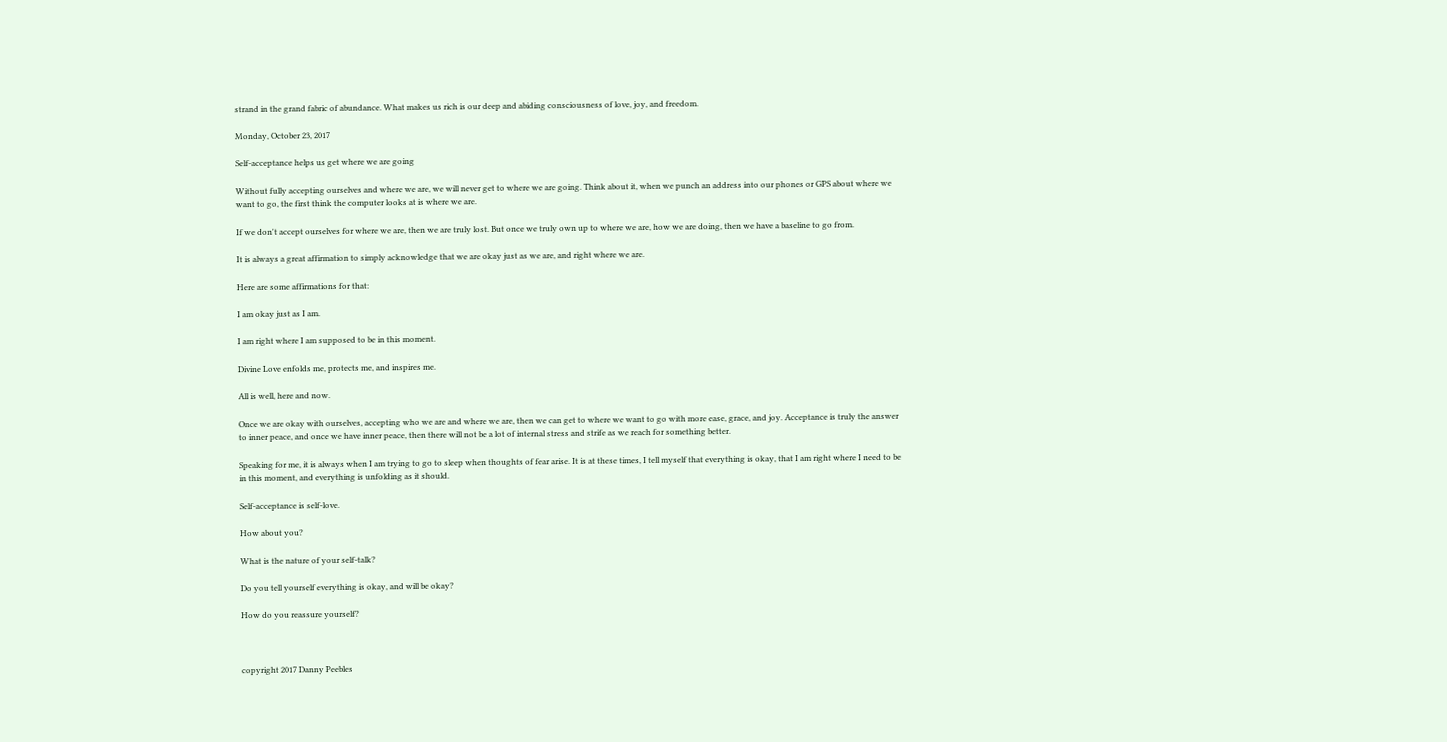strand in the grand fabric of abundance. What makes us rich is our deep and abiding consciousness of love, joy, and freedom.

Monday, October 23, 2017

Self-acceptance helps us get where we are going

Without fully accepting ourselves and where we are, we will never get to where we are going. Think about it, when we punch an address into our phones or GPS about where we want to go, the first think the computer looks at is where we are.

If we don't accept ourselves for where we are, then we are truly lost. But once we truly own up to where we are, how we are doing, then we have a baseline to go from.

It is always a great affirmation to simply acknowledge that we are okay just as we are, and right where we are.

Here are some affirmations for that:

I am okay just as I am.

I am right where I am supposed to be in this moment.

Divine Love enfolds me, protects me, and inspires me.

All is well, here and now.

Once we are okay with ourselves, accepting who we are and where we are, then we can get to where we want to go with more ease, grace, and joy. Acceptance is truly the answer to inner peace, and once we have inner peace, then there will not be a lot of internal stress and strife as we reach for something better.

Speaking for me, it is always when I am trying to go to sleep when thoughts of fear arise. It is at these times, I tell myself that everything is okay, that I am right where I need to be in this moment, and everything is unfolding as it should.

Self-acceptance is self-love.

How about you?

What is the nature of your self-talk?

Do you tell yourself everything is okay, and will be okay?

How do you reassure yourself?



copyright 2017 Danny Peebles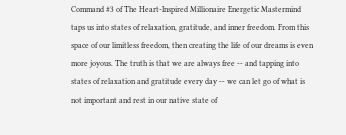Command #3 of The Heart-Inspired Millionaire Energetic Mastermind taps us into states of relaxation, gratitude, and inner freedom. From this space of our limitless freedom, then creating the life of our dreams is even more joyous. The truth is that we are always free -- and tapping into states of relaxation and gratitude every day -- we can let go of what is not important and rest in our native state of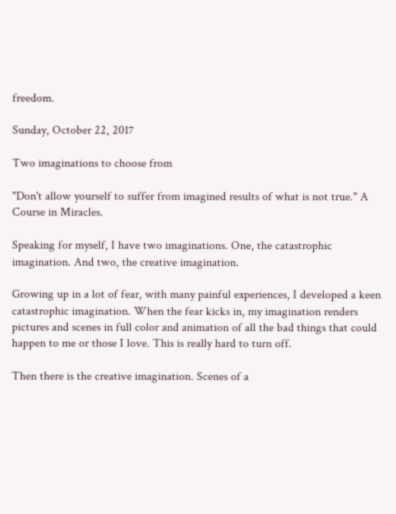freedom.

Sunday, October 22, 2017

Two imaginations to choose from

"Don't allow yourself to suffer from imagined results of what is not true." A Course in Miracles.

Speaking for myself, I have two imaginations. One, the catastrophic imagination. And two, the creative imagination.

Growing up in a lot of fear, with many painful experiences, I developed a keen catastrophic imagination. When the fear kicks in, my imagination renders pictures and scenes in full color and animation of all the bad things that could happen to me or those I love. This is really hard to turn off.

Then there is the creative imagination. Scenes of a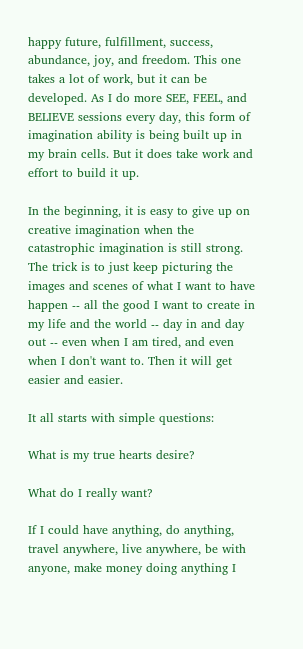happy future, fulfillment, success, abundance, joy, and freedom. This one takes a lot of work, but it can be developed. As I do more SEE, FEEL, and BELIEVE sessions every day, this form of imagination ability is being built up in my brain cells. But it does take work and effort to build it up.

In the beginning, it is easy to give up on creative imagination when the catastrophic imagination is still strong. The trick is to just keep picturing the images and scenes of what I want to have happen -- all the good I want to create in my life and the world -- day in and day out -- even when I am tired, and even when I don't want to. Then it will get easier and easier.

It all starts with simple questions:

What is my true hearts desire?

What do I really want?

If I could have anything, do anything, travel anywhere, live anywhere, be with anyone, make money doing anything I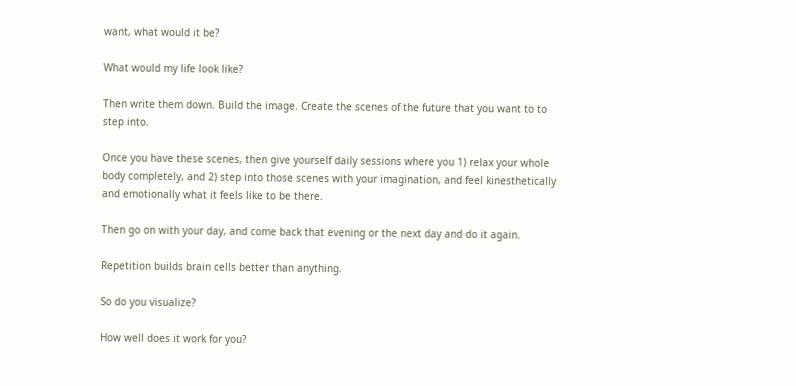want, what would it be?

What would my life look like?

Then write them down. Build the image. Create the scenes of the future that you want to to step into.

Once you have these scenes, then give yourself daily sessions where you 1) relax your whole body completely, and 2) step into those scenes with your imagination, and feel kinesthetically and emotionally what it feels like to be there.

Then go on with your day, and come back that evening or the next day and do it again.

Repetition builds brain cells better than anything.

So do you visualize?

How well does it work for you?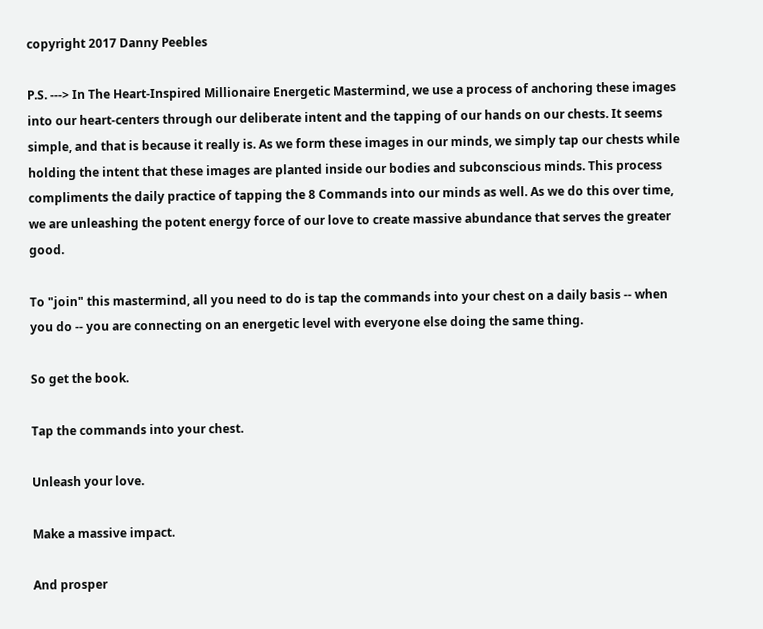copyright 2017 Danny Peebles

P.S. ---> In The Heart-Inspired Millionaire Energetic Mastermind, we use a process of anchoring these images into our heart-centers through our deliberate intent and the tapping of our hands on our chests. It seems simple, and that is because it really is. As we form these images in our minds, we simply tap our chests while holding the intent that these images are planted inside our bodies and subconscious minds. This process compliments the daily practice of tapping the 8 Commands into our minds as well. As we do this over time, we are unleashing the potent energy force of our love to create massive abundance that serves the greater good.

To "join" this mastermind, all you need to do is tap the commands into your chest on a daily basis -- when you do -- you are connecting on an energetic level with everyone else doing the same thing.

So get the book.

Tap the commands into your chest.

Unleash your love.

Make a massive impact.

And prosper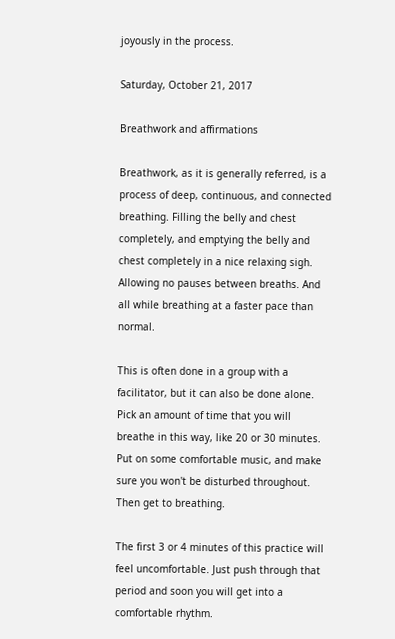joyously in the process.

Saturday, October 21, 2017

Breathwork and affirmations

Breathwork, as it is generally referred, is a process of deep, continuous, and connected breathing. Filling the belly and chest completely, and emptying the belly and chest completely in a nice relaxing sigh. Allowing no pauses between breaths. And all while breathing at a faster pace than normal.

This is often done in a group with a facilitator, but it can also be done alone. Pick an amount of time that you will breathe in this way, like 20 or 30 minutes. Put on some comfortable music, and make sure you won't be disturbed throughout. Then get to breathing.

The first 3 or 4 minutes of this practice will feel uncomfortable. Just push through that period and soon you will get into a comfortable rhythm.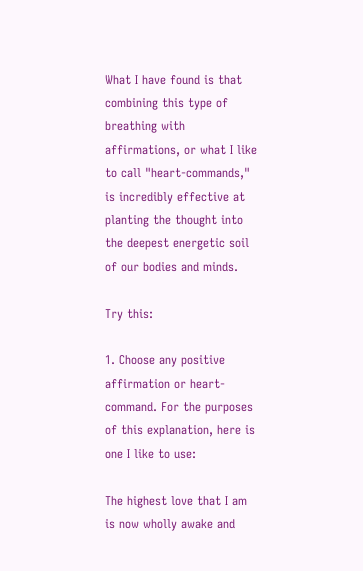What I have found is that combining this type of breathing with affirmations, or what I like to call "heart-commands," is incredibly effective at planting the thought into the deepest energetic soil of our bodies and minds.

Try this:

1. Choose any positive affirmation or heart-command. For the purposes of this explanation, here is one I like to use:

The highest love that I am is now wholly awake and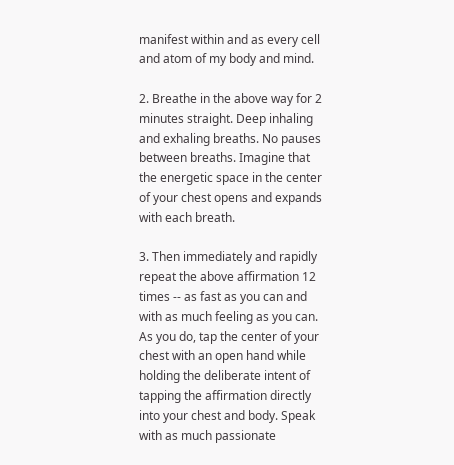manifest within and as every cell and atom of my body and mind.

2. Breathe in the above way for 2 minutes straight. Deep inhaling and exhaling breaths. No pauses between breaths. Imagine that the energetic space in the center of your chest opens and expands with each breath.

3. Then immediately and rapidly repeat the above affirmation 12 times -- as fast as you can and with as much feeling as you can. As you do, tap the center of your chest with an open hand while holding the deliberate intent of tapping the affirmation directly into your chest and body. Speak with as much passionate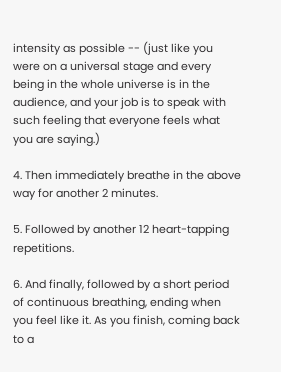intensity as possible -- (just like you were on a universal stage and every being in the whole universe is in the audience, and your job is to speak with such feeling that everyone feels what you are saying.)

4. Then immediately breathe in the above way for another 2 minutes.

5. Followed by another 12 heart-tapping repetitions.

6. And finally, followed by a short period of continuous breathing, ending when you feel like it. As you finish, coming back to a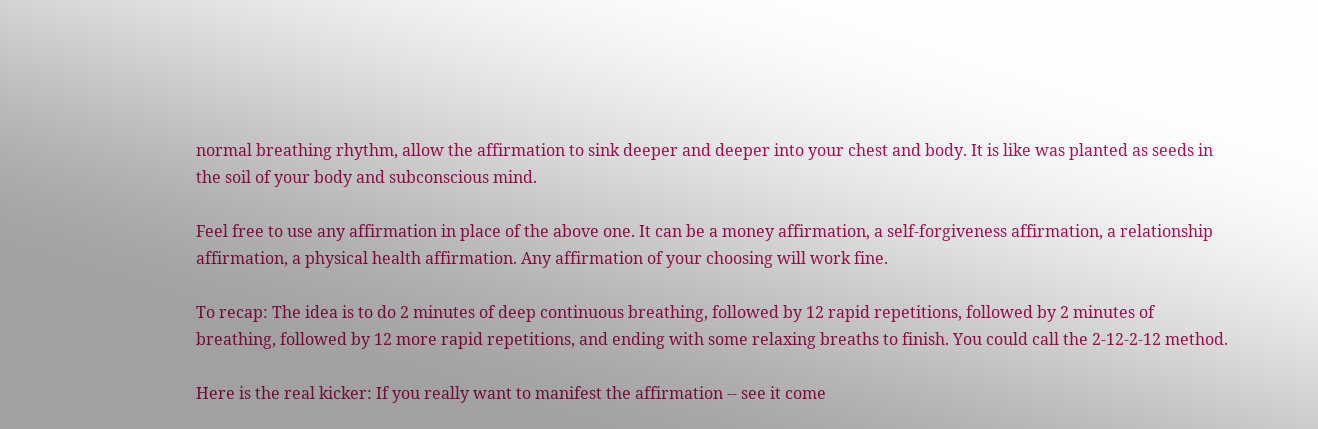normal breathing rhythm, allow the affirmation to sink deeper and deeper into your chest and body. It is like was planted as seeds in the soil of your body and subconscious mind.

Feel free to use any affirmation in place of the above one. It can be a money affirmation, a self-forgiveness affirmation, a relationship affirmation, a physical health affirmation. Any affirmation of your choosing will work fine.

To recap: The idea is to do 2 minutes of deep continuous breathing, followed by 12 rapid repetitions, followed by 2 minutes of breathing, followed by 12 more rapid repetitions, and ending with some relaxing breaths to finish. You could call the 2-12-2-12 method.

Here is the real kicker: If you really want to manifest the affirmation -- see it come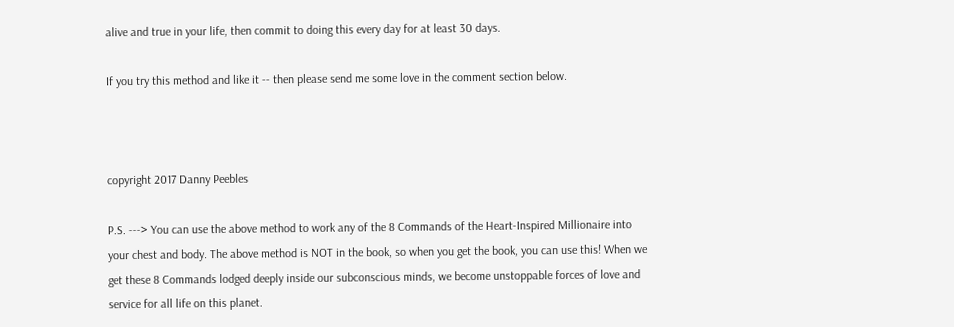alive and true in your life, then commit to doing this every day for at least 30 days.

If you try this method and like it -- then please send me some love in the comment section below.



copyright 2017 Danny Peebles

P.S. ---> You can use the above method to work any of the 8 Commands of the Heart-Inspired Millionaire into your chest and body. The above method is NOT in the book, so when you get the book, you can use this! When we get these 8 Commands lodged deeply inside our subconscious minds, we become unstoppable forces of love and service for all life on this planet.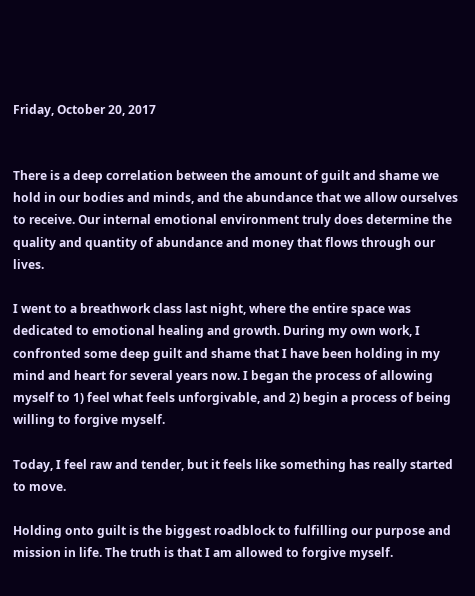Friday, October 20, 2017


There is a deep correlation between the amount of guilt and shame we hold in our bodies and minds, and the abundance that we allow ourselves to receive. Our internal emotional environment truly does determine the quality and quantity of abundance and money that flows through our lives.

I went to a breathwork class last night, where the entire space was dedicated to emotional healing and growth. During my own work, I confronted some deep guilt and shame that I have been holding in my mind and heart for several years now. I began the process of allowing myself to 1) feel what feels unforgivable, and 2) begin a process of being willing to forgive myself.

Today, I feel raw and tender, but it feels like something has really started to move.

Holding onto guilt is the biggest roadblock to fulfilling our purpose and mission in life. The truth is that I am allowed to forgive myself.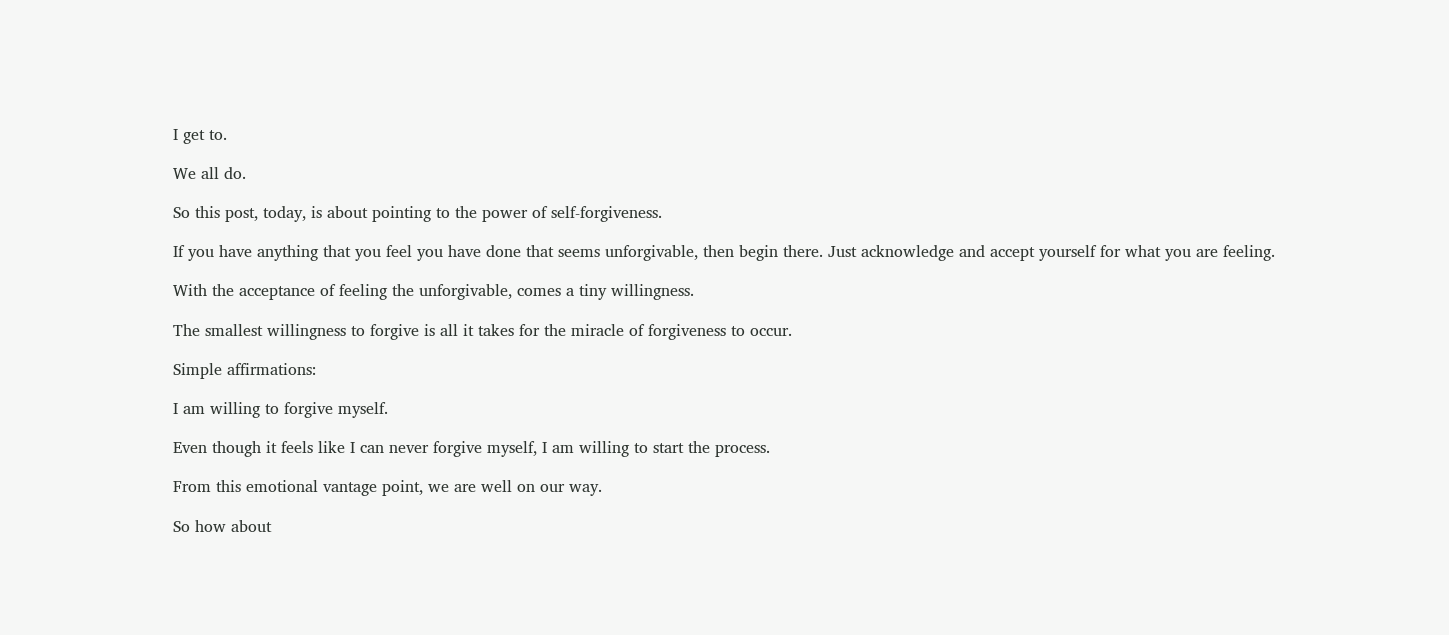I get to.

We all do.

So this post, today, is about pointing to the power of self-forgiveness.

If you have anything that you feel you have done that seems unforgivable, then begin there. Just acknowledge and accept yourself for what you are feeling.

With the acceptance of feeling the unforgivable, comes a tiny willingness.

The smallest willingness to forgive is all it takes for the miracle of forgiveness to occur.

Simple affirmations:

I am willing to forgive myself.

Even though it feels like I can never forgive myself, I am willing to start the process.

From this emotional vantage point, we are well on our way.

So how about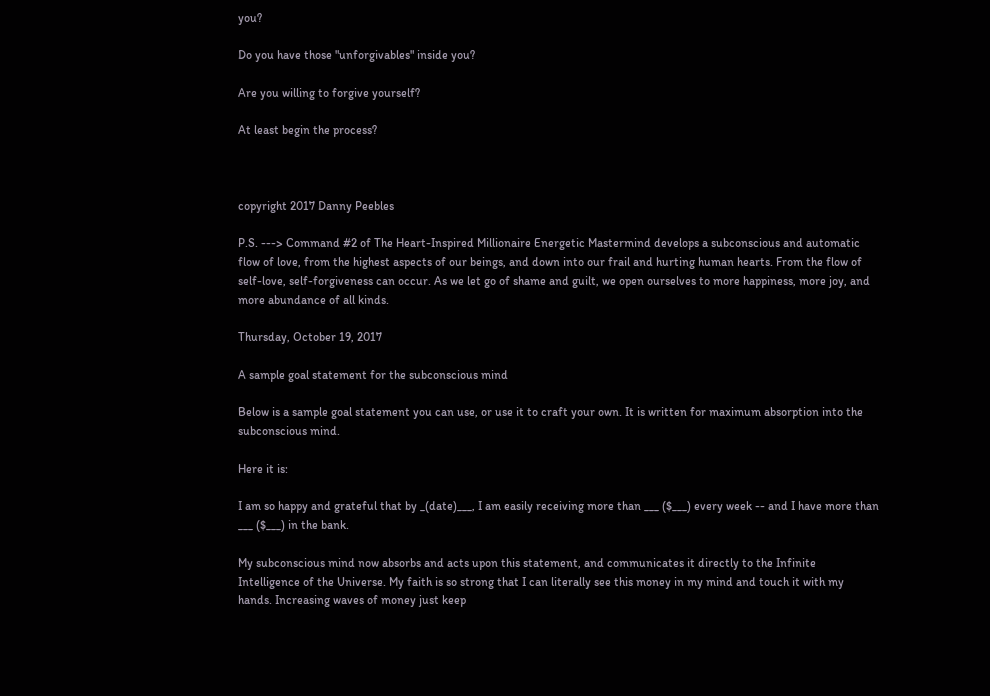you?

Do you have those "unforgivables" inside you?

Are you willing to forgive yourself?

At least begin the process?



copyright 2017 Danny Peebles

P.S. ---> Command #2 of The Heart-Inspired Millionaire Energetic Mastermind develops a subconscious and automatic flow of love, from the highest aspects of our beings, and down into our frail and hurting human hearts. From the flow of self-love, self-forgiveness can occur. As we let go of shame and guilt, we open ourselves to more happiness, more joy, and more abundance of all kinds.

Thursday, October 19, 2017

A sample goal statement for the subconscious mind

Below is a sample goal statement you can use, or use it to craft your own. It is written for maximum absorption into the subconscious mind.

Here it is:

I am so happy and grateful that by _(date)___, I am easily receiving more than ___ ($___) every week -- and I have more than ___ ($___) in the bank.

My subconscious mind now absorbs and acts upon this statement, and communicates it directly to the Infinite Intelligence of the Universe. My faith is so strong that I can literally see this money in my mind and touch it with my hands. Increasing waves of money just keep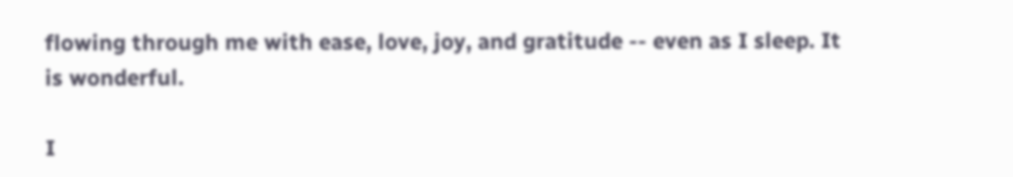flowing through me with ease, love, joy, and gratitude -- even as I sleep. It is wonderful.

I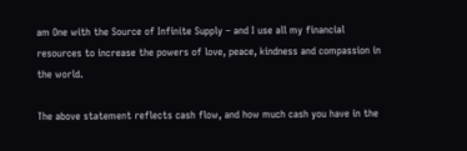am One with the Source of Infinite Supply – and I use all my financial resources to increase the powers of love, peace, kindness and compassion in the world.

The above statement reflects cash flow, and how much cash you have in the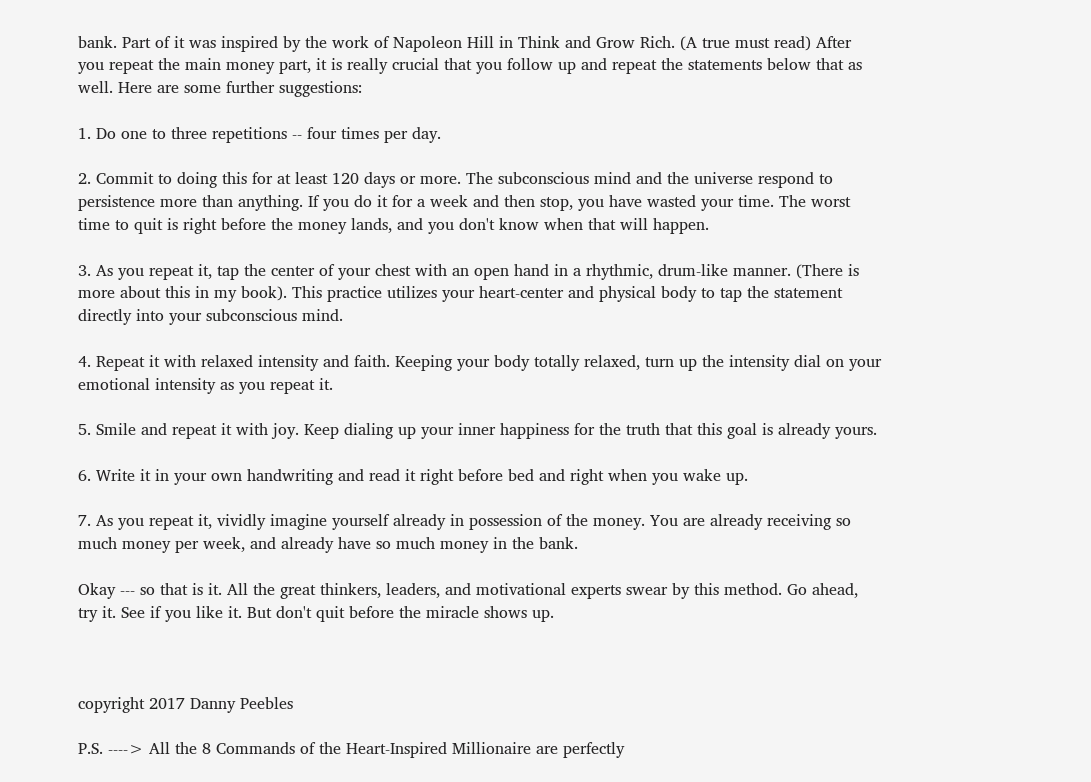bank. Part of it was inspired by the work of Napoleon Hill in Think and Grow Rich. (A true must read) After you repeat the main money part, it is really crucial that you follow up and repeat the statements below that as well. Here are some further suggestions:

1. Do one to three repetitions -- four times per day.

2. Commit to doing this for at least 120 days or more. The subconscious mind and the universe respond to persistence more than anything. If you do it for a week and then stop, you have wasted your time. The worst time to quit is right before the money lands, and you don't know when that will happen.

3. As you repeat it, tap the center of your chest with an open hand in a rhythmic, drum-like manner. (There is more about this in my book). This practice utilizes your heart-center and physical body to tap the statement directly into your subconscious mind.

4. Repeat it with relaxed intensity and faith. Keeping your body totally relaxed, turn up the intensity dial on your emotional intensity as you repeat it.

5. Smile and repeat it with joy. Keep dialing up your inner happiness for the truth that this goal is already yours.

6. Write it in your own handwriting and read it right before bed and right when you wake up.

7. As you repeat it, vividly imagine yourself already in possession of the money. You are already receiving so much money per week, and already have so much money in the bank.

Okay --- so that is it. All the great thinkers, leaders, and motivational experts swear by this method. Go ahead, try it. See if you like it. But don't quit before the miracle shows up.



copyright 2017 Danny Peebles

P.S. ----> All the 8 Commands of the Heart-Inspired Millionaire are perfectly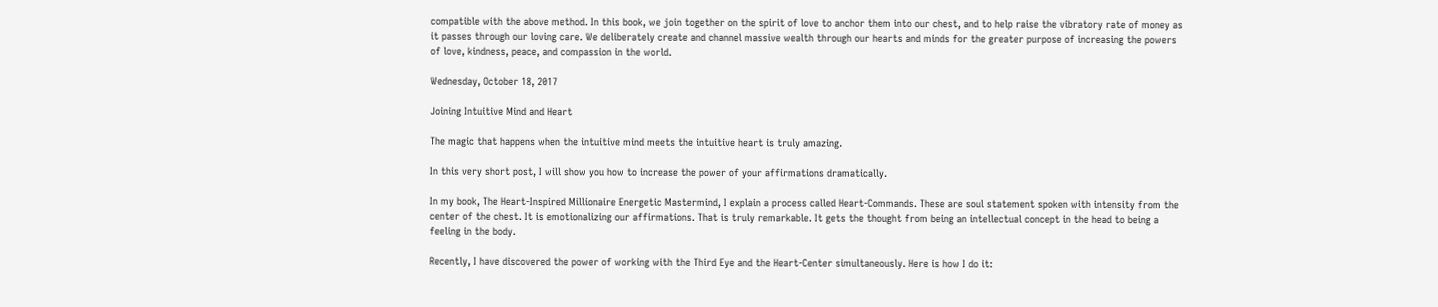compatible with the above method. In this book, we join together on the spirit of love to anchor them into our chest, and to help raise the vibratory rate of money as it passes through our loving care. We deliberately create and channel massive wealth through our hearts and minds for the greater purpose of increasing the powers of love, kindness, peace, and compassion in the world.

Wednesday, October 18, 2017

Joining Intuitive Mind and Heart

The magic that happens when the intuitive mind meets the intuitive heart is truly amazing.

In this very short post, I will show you how to increase the power of your affirmations dramatically.

In my book, The Heart-Inspired Millionaire Energetic Mastermind, I explain a process called Heart-Commands. These are soul statement spoken with intensity from the center of the chest. It is emotionalizing our affirmations. That is truly remarkable. It gets the thought from being an intellectual concept in the head to being a feeling in the body.

Recently, I have discovered the power of working with the Third Eye and the Heart-Center simultaneously. Here is how I do it: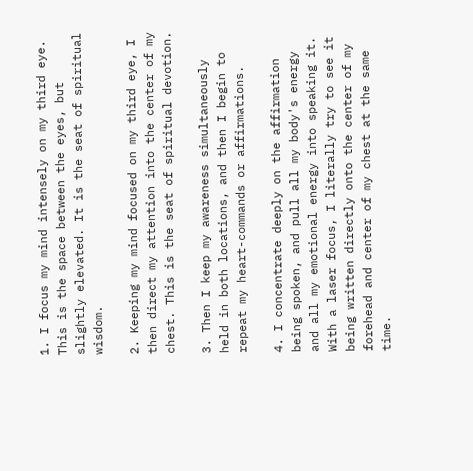1. I focus my mind intensely on my third eye. This is the space between the eyes, but slightly elevated. It is the seat of spiritual wisdom.

2. Keeping my mind focused on my third eye, I then direct my attention into the center of my chest. This is the seat of spiritual devotion.

3. Then I keep my awareness simultaneously held in both locations, and then I begin to repeat my heart-commands or affirmations.

4. I concentrate deeply on the affirmation being spoken, and pull all my body's energy and all my emotional energy into speaking it. With a laser focus, I literally try to see it being written directly onto the center of my forehead and center of my chest at the same time.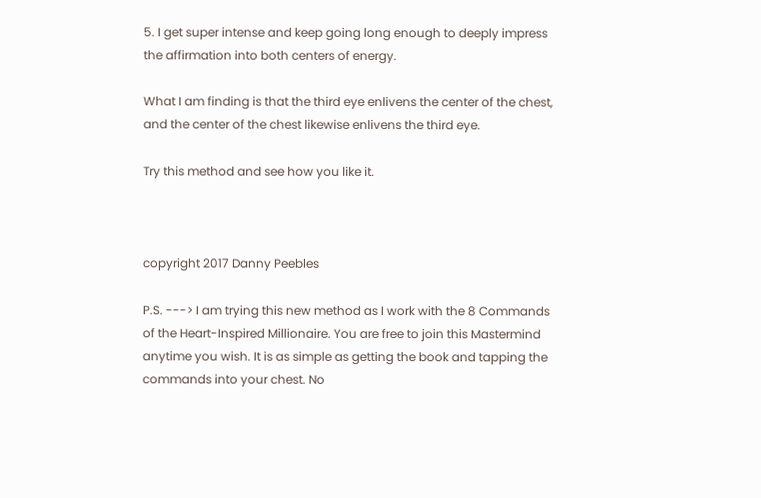5. I get super intense and keep going long enough to deeply impress the affirmation into both centers of energy.

What I am finding is that the third eye enlivens the center of the chest, and the center of the chest likewise enlivens the third eye.

Try this method and see how you like it.



copyright 2017 Danny Peebles

P.S. ---> I am trying this new method as I work with the 8 Commands of the Heart-Inspired Millionaire. You are free to join this Mastermind anytime you wish. It is as simple as getting the book and tapping the commands into your chest. No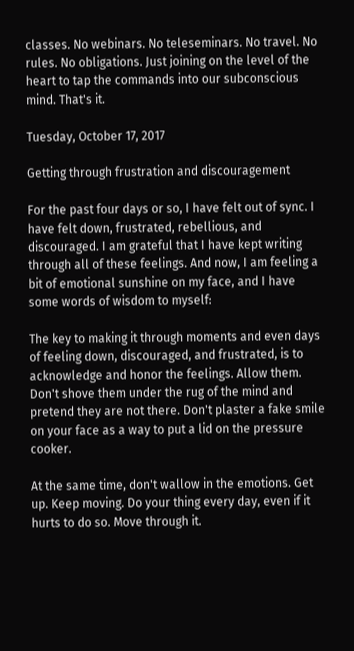classes. No webinars. No teleseminars. No travel. No rules. No obligations. Just joining on the level of the heart to tap the commands into our subconscious mind. That's it.

Tuesday, October 17, 2017

Getting through frustration and discouragement

For the past four days or so, I have felt out of sync. I have felt down, frustrated, rebellious, and discouraged. I am grateful that I have kept writing through all of these feelings. And now, I am feeling a bit of emotional sunshine on my face, and I have some words of wisdom to myself:

The key to making it through moments and even days of feeling down, discouraged, and frustrated, is to acknowledge and honor the feelings. Allow them. Don't shove them under the rug of the mind and pretend they are not there. Don't plaster a fake smile on your face as a way to put a lid on the pressure cooker.

At the same time, don't wallow in the emotions. Get up. Keep moving. Do your thing every day, even if it hurts to do so. Move through it.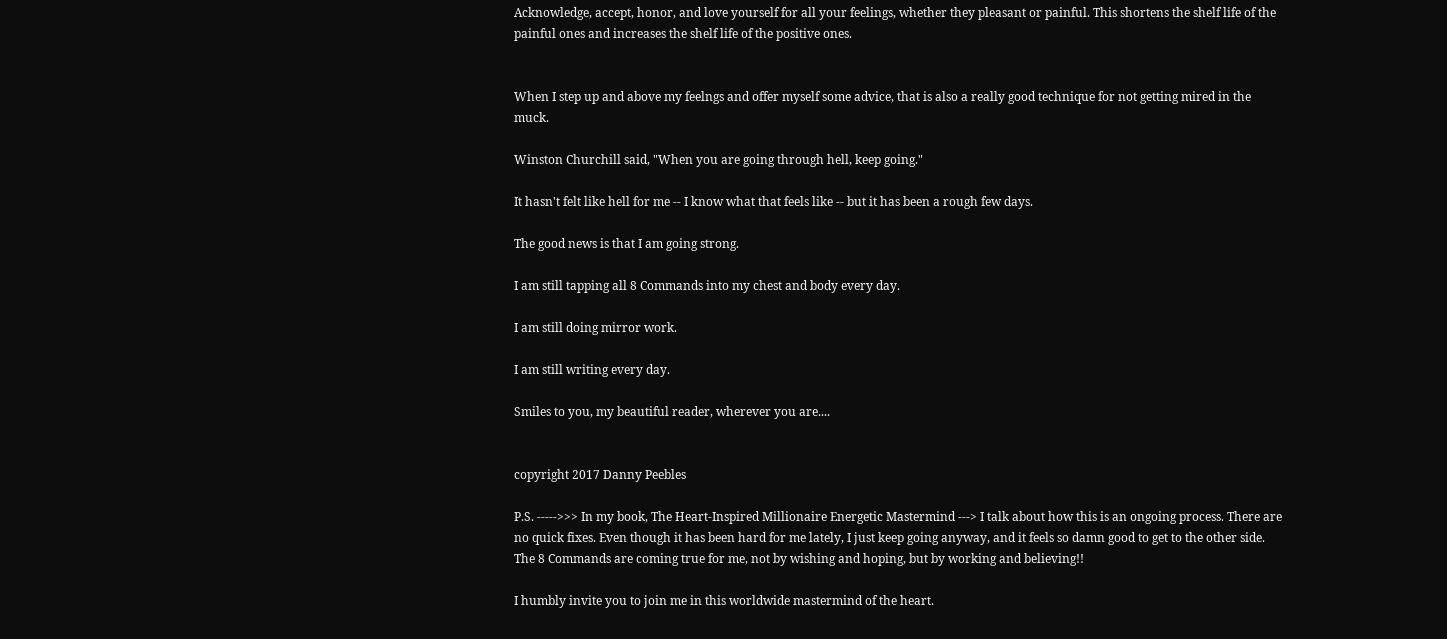Acknowledge, accept, honor, and love yourself for all your feelings, whether they pleasant or painful. This shortens the shelf life of the painful ones and increases the shelf life of the positive ones.


When I step up and above my feelngs and offer myself some advice, that is also a really good technique for not getting mired in the muck.

Winston Churchill said, "When you are going through hell, keep going."

It hasn't felt like hell for me -- I know what that feels like -- but it has been a rough few days.

The good news is that I am going strong.

I am still tapping all 8 Commands into my chest and body every day.

I am still doing mirror work.

I am still writing every day.

Smiles to you, my beautiful reader, wherever you are....


copyright 2017 Danny Peebles

P.S. ----->>> In my book, The Heart-Inspired Millionaire Energetic Mastermind ---> I talk about how this is an ongoing process. There are no quick fixes. Even though it has been hard for me lately, I just keep going anyway, and it feels so damn good to get to the other side. The 8 Commands are coming true for me, not by wishing and hoping, but by working and believing!!

I humbly invite you to join me in this worldwide mastermind of the heart.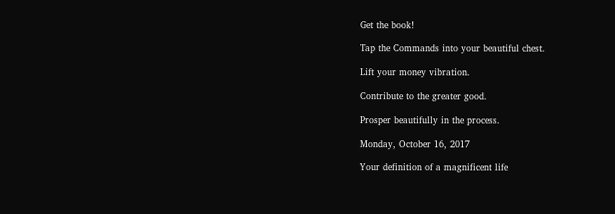Get the book!

Tap the Commands into your beautiful chest.

Lift your money vibration.

Contribute to the greater good.

Prosper beautifully in the process.

Monday, October 16, 2017

Your definition of a magnificent life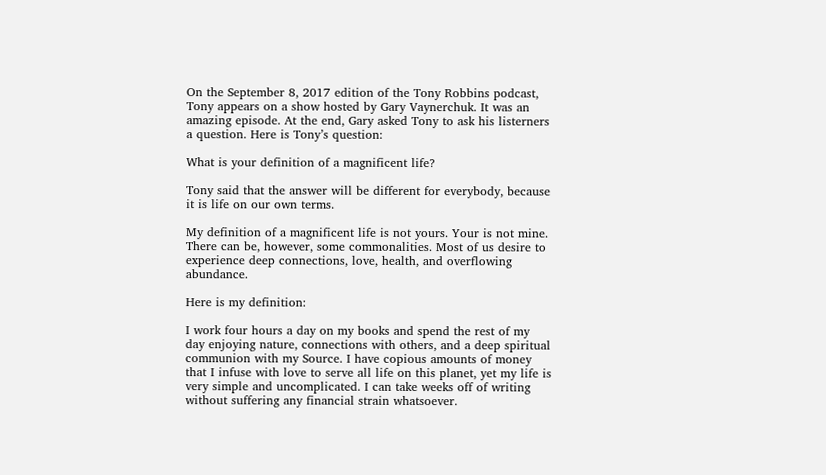On the September 8, 2017 edition of the Tony Robbins podcast, Tony appears on a show hosted by Gary Vaynerchuk. It was an amazing episode. At the end, Gary asked Tony to ask his listerners a question. Here is Tony’s question:

What is your definition of a magnificent life?

Tony said that the answer will be different for everybody, because it is life on our own terms.

My definition of a magnificent life is not yours. Your is not mine. There can be, however, some commonalities. Most of us desire to experience deep connections, love, health, and overflowing abundance.

Here is my definition:

I work four hours a day on my books and spend the rest of my day enjoying nature, connections with others, and a deep spiritual communion with my Source. I have copious amounts of money that I infuse with love to serve all life on this planet, yet my life is very simple and uncomplicated. I can take weeks off of writing without suffering any financial strain whatsoever.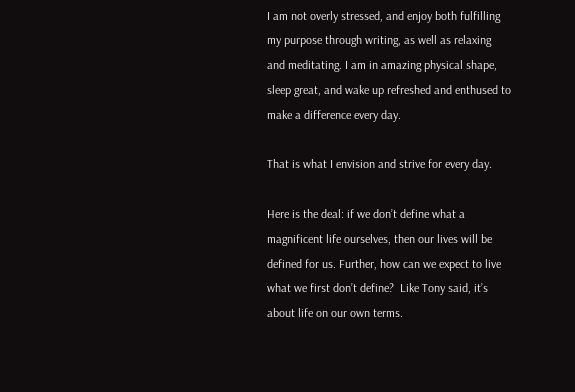I am not overly stressed, and enjoy both fulfilling my purpose through writing, as well as relaxing and meditating. I am in amazing physical shape, sleep great, and wake up refreshed and enthused to make a difference every day.

That is what I envision and strive for every day.

Here is the deal: if we don’t define what a magnificent life ourselves, then our lives will be defined for us. Further, how can we expect to live what we first don’t define?  Like Tony said, it’s about life on our own terms.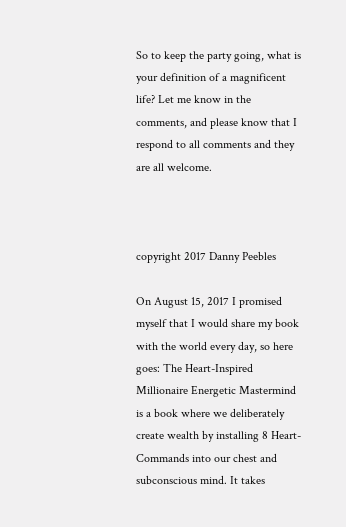So to keep the party going, what is your definition of a magnificent life? Let me know in the comments, and please know that I respond to all comments and they are all welcome.



copyright 2017 Danny Peebles

On August 15, 2017 I promised myself that I would share my book with the world every day, so here goes: The Heart-Inspired Millionaire Energetic Mastermind is a book where we deliberately create wealth by installing 8 Heart-Commands into our chest and subconscious mind. It takes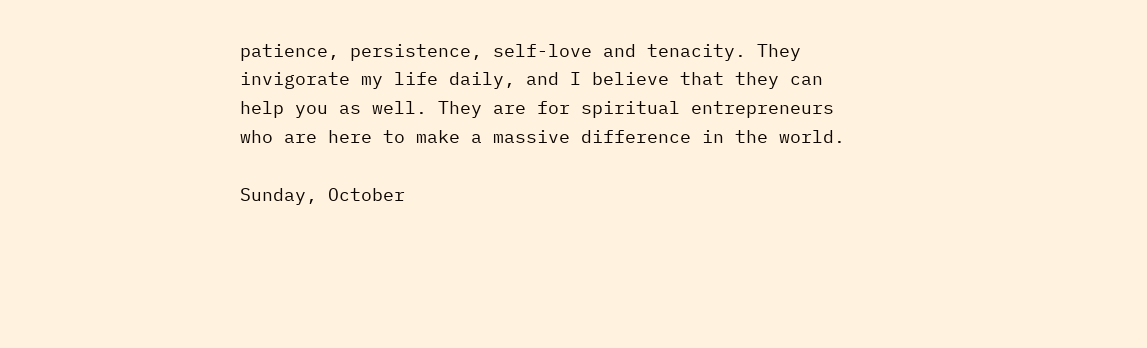patience, persistence, self-love and tenacity. They invigorate my life daily, and I believe that they can help you as well. They are for spiritual entrepreneurs who are here to make a massive difference in the world.

Sunday, October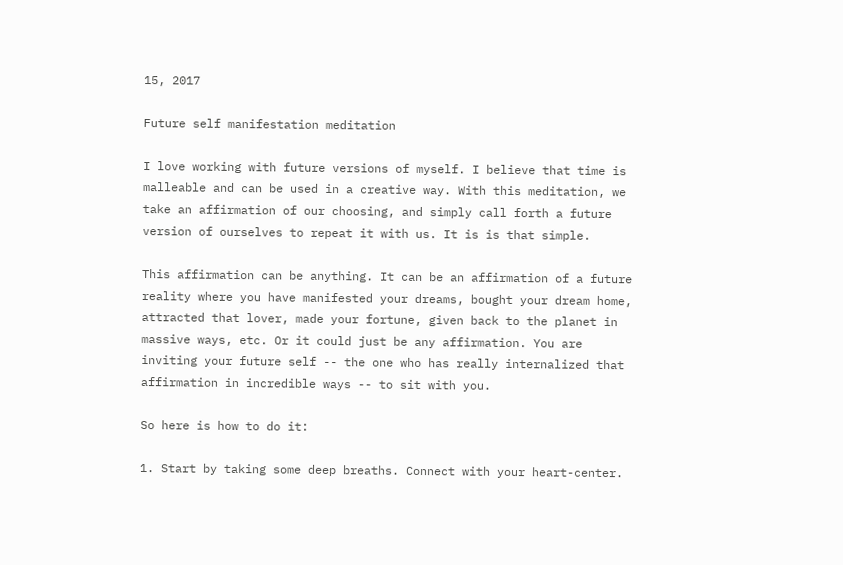15, 2017

Future self manifestation meditation

I love working with future versions of myself. I believe that time is malleable and can be used in a creative way. With this meditation, we take an affirmation of our choosing, and simply call forth a future version of ourselves to repeat it with us. It is is that simple.

This affirmation can be anything. It can be an affirmation of a future reality where you have manifested your dreams, bought your dream home, attracted that lover, made your fortune, given back to the planet in massive ways, etc. Or it could just be any affirmation. You are inviting your future self -- the one who has really internalized that affirmation in incredible ways -- to sit with you.

So here is how to do it:

1. Start by taking some deep breaths. Connect with your heart-center.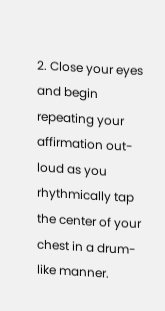2. Close your eyes and begin repeating your affirmation out-loud as you rhythmically tap the center of your chest in a drum-like manner.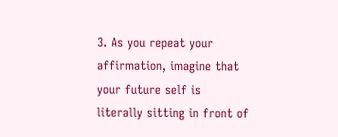3. As you repeat your affirmation, imagine that your future self is literally sitting in front of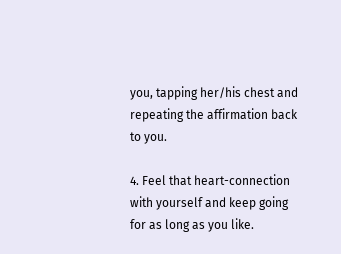you, tapping her/his chest and repeating the affirmation back to you.

4. Feel that heart-connection with yourself and keep going for as long as you like.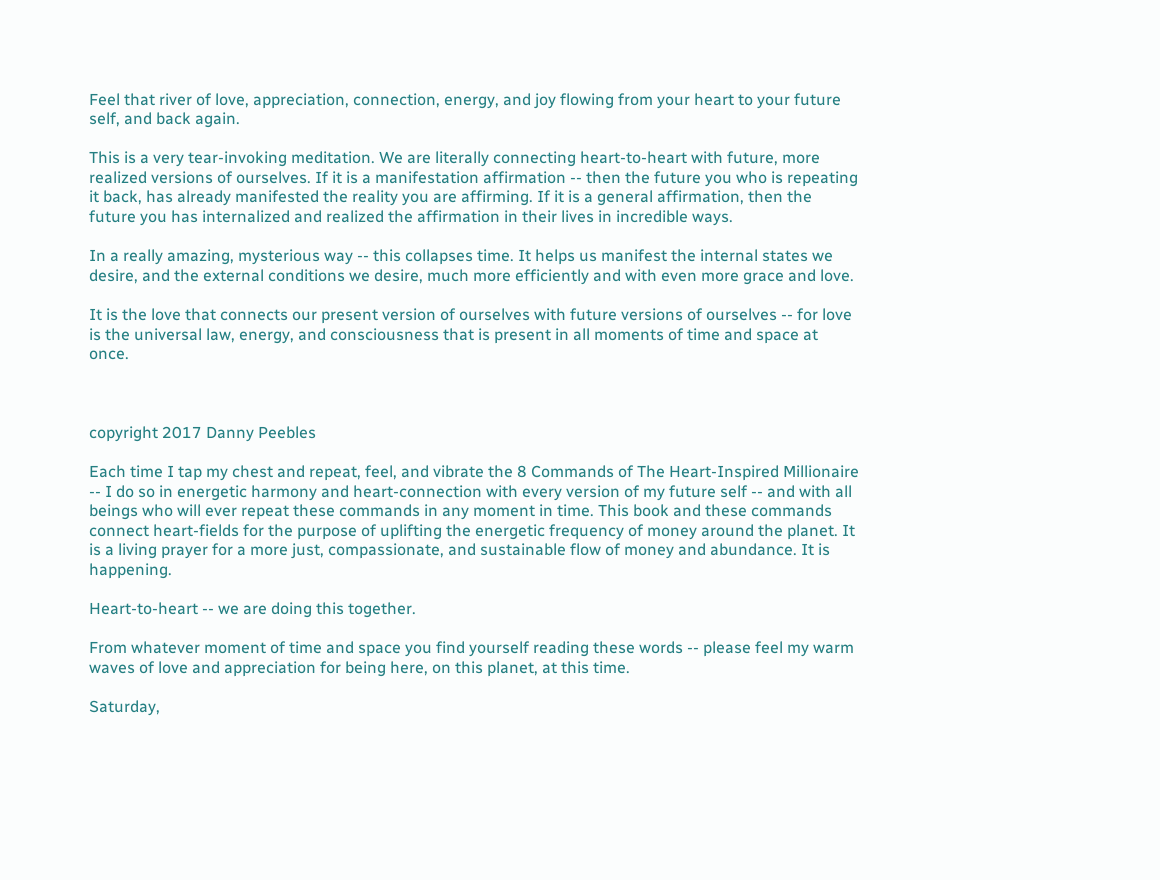Feel that river of love, appreciation, connection, energy, and joy flowing from your heart to your future self, and back again.

This is a very tear-invoking meditation. We are literally connecting heart-to-heart with future, more realized versions of ourselves. If it is a manifestation affirmation -- then the future you who is repeating it back, has already manifested the reality you are affirming. If it is a general affirmation, then the future you has internalized and realized the affirmation in their lives in incredible ways.

In a really amazing, mysterious way -- this collapses time. It helps us manifest the internal states we desire, and the external conditions we desire, much more efficiently and with even more grace and love.

It is the love that connects our present version of ourselves with future versions of ourselves -- for love is the universal law, energy, and consciousness that is present in all moments of time and space at once.



copyright 2017 Danny Peebles

Each time I tap my chest and repeat, feel, and vibrate the 8 Commands of The Heart-Inspired Millionaire -- I do so in energetic harmony and heart-connection with every version of my future self -- and with all beings who will ever repeat these commands in any moment in time. This book and these commands connect heart-fields for the purpose of uplifting the energetic frequency of money around the planet. It is a living prayer for a more just, compassionate, and sustainable flow of money and abundance. It is happening.

Heart-to-heart -- we are doing this together.

From whatever moment of time and space you find yourself reading these words -- please feel my warm waves of love and appreciation for being here, on this planet, at this time.

Saturday,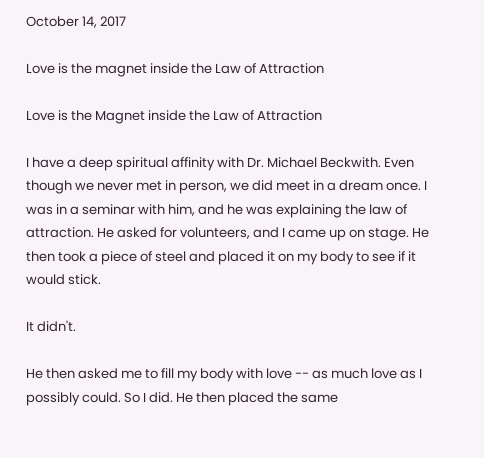October 14, 2017

Love is the magnet inside the Law of Attraction

Love is the Magnet inside the Law of Attraction

I have a deep spiritual affinity with Dr. Michael Beckwith. Even though we never met in person, we did meet in a dream once. I was in a seminar with him, and he was explaining the law of attraction. He asked for volunteers, and I came up on stage. He then took a piece of steel and placed it on my body to see if it would stick.

It didn't.

He then asked me to fill my body with love -- as much love as I possibly could. So I did. He then placed the same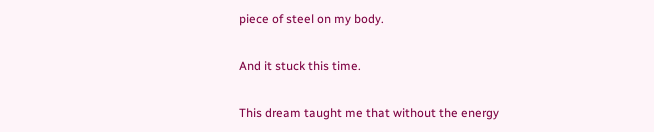piece of steel on my body.

And it stuck this time.

This dream taught me that without the energy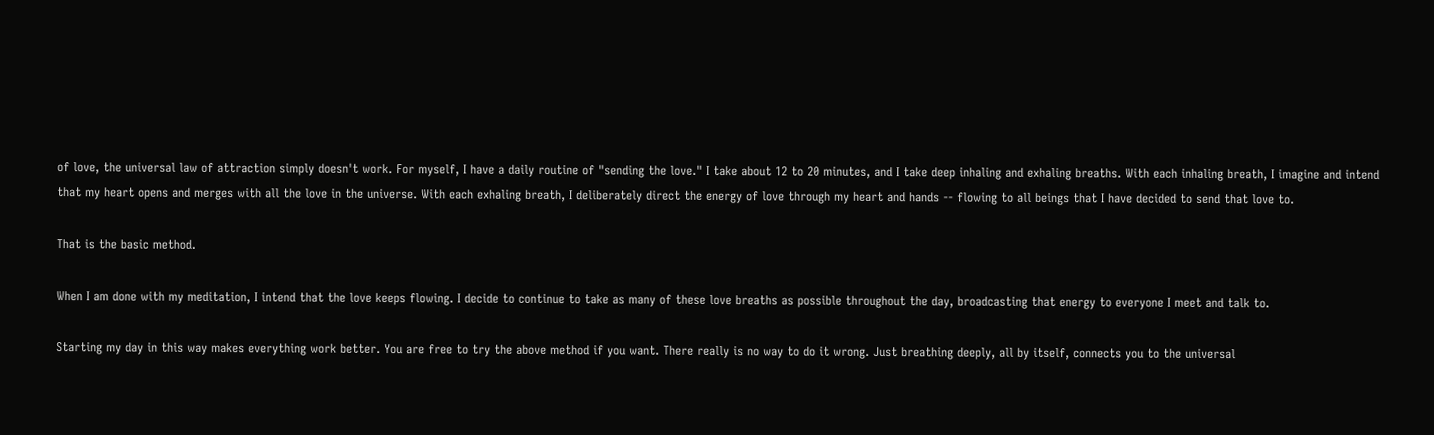of love, the universal law of attraction simply doesn't work. For myself, I have a daily routine of "sending the love." I take about 12 to 20 minutes, and I take deep inhaling and exhaling breaths. With each inhaling breath, I imagine and intend that my heart opens and merges with all the love in the universe. With each exhaling breath, I deliberately direct the energy of love through my heart and hands -- flowing to all beings that I have decided to send that love to.

That is the basic method.

When I am done with my meditation, I intend that the love keeps flowing. I decide to continue to take as many of these love breaths as possible throughout the day, broadcasting that energy to everyone I meet and talk to.

Starting my day in this way makes everything work better. You are free to try the above method if you want. There really is no way to do it wrong. Just breathing deeply, all by itself, connects you to the universal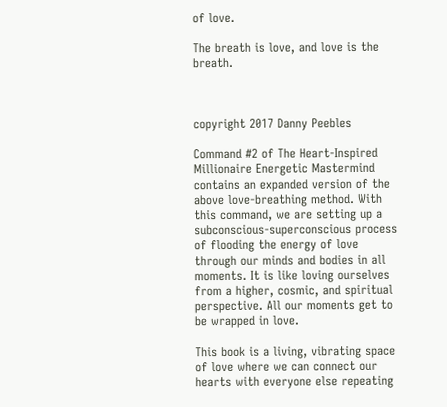of love.

The breath is love, and love is the breath.



copyright 2017 Danny Peebles

Command #2 of The Heart-Inspired Millionaire Energetic Mastermind contains an expanded version of the above love-breathing method. With this command, we are setting up a subconscious-superconscious process of flooding the energy of love through our minds and bodies in all moments. It is like loving ourselves from a higher, cosmic, and spiritual perspective. All our moments get to be wrapped in love.

This book is a living, vibrating space of love where we can connect our hearts with everyone else repeating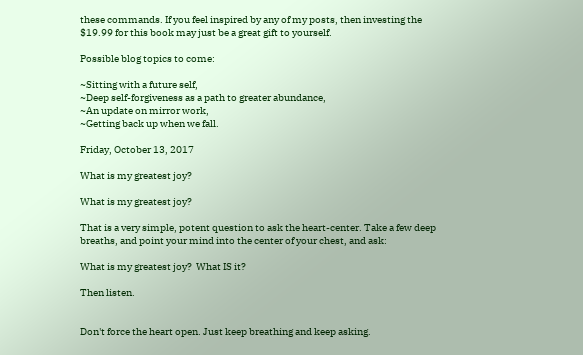these commands. If you feel inspired by any of my posts, then investing the $19.99 for this book may just be a great gift to yourself.

Possible blog topics to come:

~Sitting with a future self,
~Deep self-forgiveness as a path to greater abundance,
~An update on mirror work,
~Getting back up when we fall.

Friday, October 13, 2017

What is my greatest joy?

What is my greatest joy?

That is a very simple, potent question to ask the heart-center. Take a few deep breaths, and point your mind into the center of your chest, and ask:

What is my greatest joy?  What IS it?

Then listen.


Don't force the heart open. Just keep breathing and keep asking.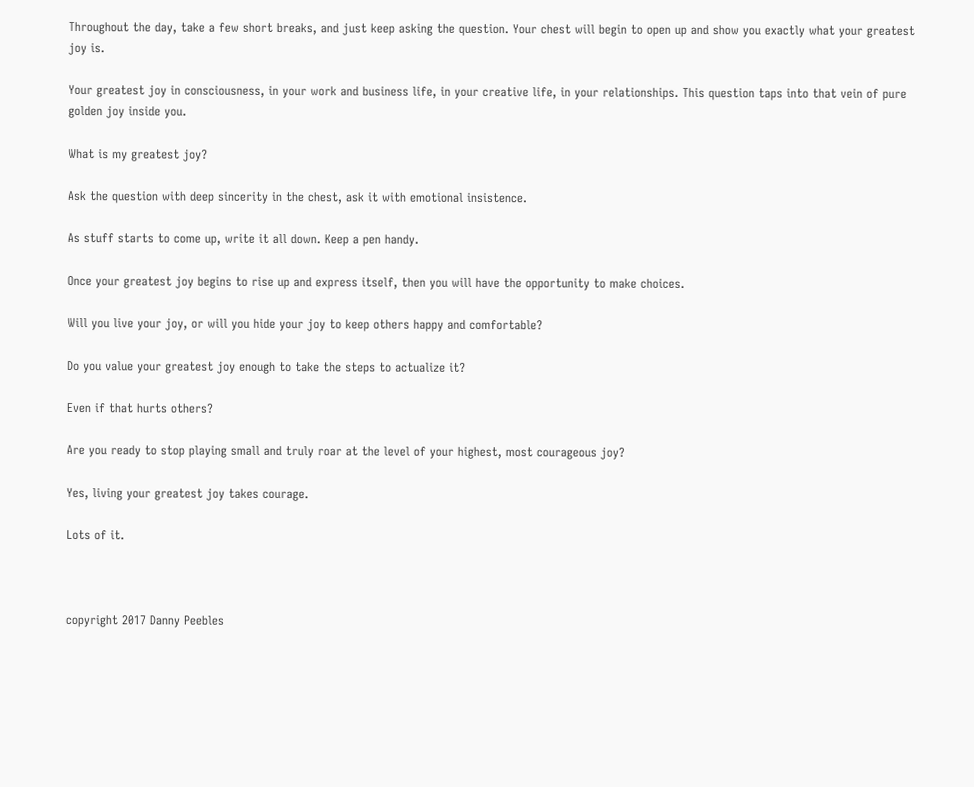Throughout the day, take a few short breaks, and just keep asking the question. Your chest will begin to open up and show you exactly what your greatest joy is.

Your greatest joy in consciousness, in your work and business life, in your creative life, in your relationships. This question taps into that vein of pure golden joy inside you.

What is my greatest joy?

Ask the question with deep sincerity in the chest, ask it with emotional insistence.

As stuff starts to come up, write it all down. Keep a pen handy.

Once your greatest joy begins to rise up and express itself, then you will have the opportunity to make choices.

Will you live your joy, or will you hide your joy to keep others happy and comfortable?

Do you value your greatest joy enough to take the steps to actualize it?

Even if that hurts others?

Are you ready to stop playing small and truly roar at the level of your highest, most courageous joy?

Yes, living your greatest joy takes courage.

Lots of it.



copyright 2017 Danny Peebles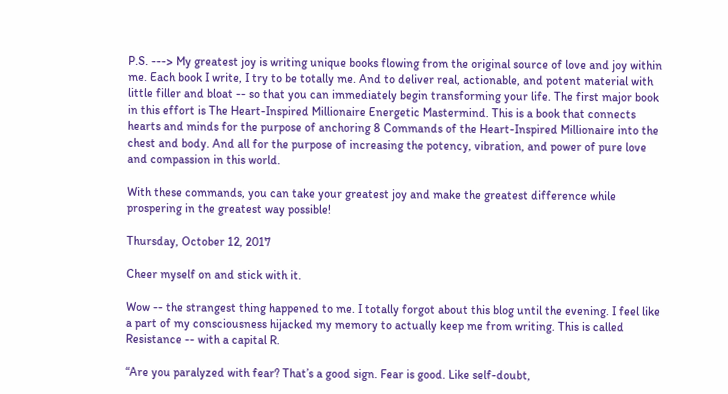P.S. ---> My greatest joy is writing unique books flowing from the original source of love and joy within me. Each book I write, I try to be totally me. And to deliver real, actionable, and potent material with little filler and bloat -- so that you can immediately begin transforming your life. The first major book in this effort is The Heart-Inspired Millionaire Energetic Mastermind. This is a book that connects hearts and minds for the purpose of anchoring 8 Commands of the Heart-Inspired Millionaire into the chest and body. And all for the purpose of increasing the potency, vibration, and power of pure love and compassion in this world.

With these commands, you can take your greatest joy and make the greatest difference while prospering in the greatest way possible!

Thursday, October 12, 2017

Cheer myself on and stick with it.

Wow -- the strangest thing happened to me. I totally forgot about this blog until the evening. I feel like a part of my consciousness hijacked my memory to actually keep me from writing. This is called Resistance -- with a capital R.

“Are you paralyzed with fear? That’s a good sign. Fear is good. Like self-doubt,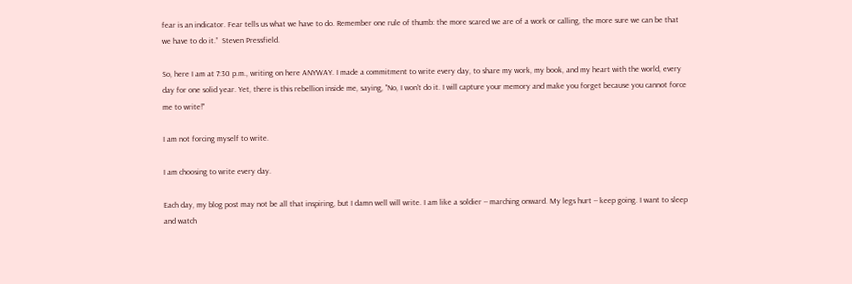fear is an indicator. Fear tells us what we have to do. Remember one rule of thumb: the more scared we are of a work or calling, the more sure we can be that we have to do it.”  Steven Pressfield.

So, here I am at 7:30 p.m., writing on here ANYWAY. I made a commitment to write every day, to share my work, my book, and my heart with the world, every day for one solid year. Yet, there is this rebellion inside me, saying, "No, I won't do it. I will capture your memory and make you forget because you cannot force me to write!"

I am not forcing myself to write.

I am choosing to write every day.

Each day, my blog post may not be all that inspiring, but I damn well will write. I am like a soldier -- marching onward. My legs hurt -- keep going. I want to sleep and watch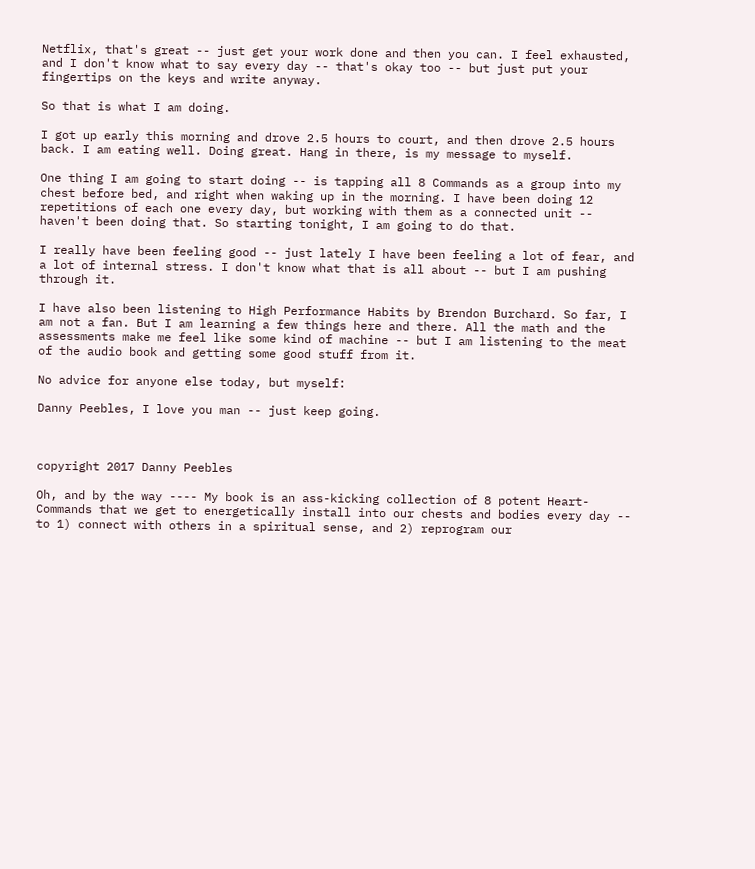Netflix, that's great -- just get your work done and then you can. I feel exhausted, and I don't know what to say every day -- that's okay too -- but just put your fingertips on the keys and write anyway.

So that is what I am doing.

I got up early this morning and drove 2.5 hours to court, and then drove 2.5 hours back. I am eating well. Doing great. Hang in there, is my message to myself.

One thing I am going to start doing -- is tapping all 8 Commands as a group into my chest before bed, and right when waking up in the morning. I have been doing 12 repetitions of each one every day, but working with them as a connected unit -- haven't been doing that. So starting tonight, I am going to do that.

I really have been feeling good -- just lately I have been feeling a lot of fear, and a lot of internal stress. I don't know what that is all about -- but I am pushing through it.

I have also been listening to High Performance Habits by Brendon Burchard. So far, I am not a fan. But I am learning a few things here and there. All the math and the assessments make me feel like some kind of machine -- but I am listening to the meat of the audio book and getting some good stuff from it.

No advice for anyone else today, but myself:

Danny Peebles, I love you man -- just keep going.



copyright 2017 Danny Peebles

Oh, and by the way ---- My book is an ass-kicking collection of 8 potent Heart-Commands that we get to energetically install into our chests and bodies every day -- to 1) connect with others in a spiritual sense, and 2) reprogram our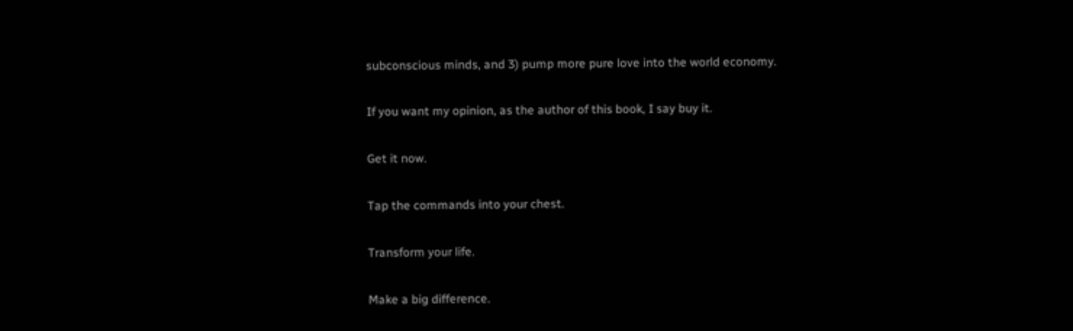subconscious minds, and 3) pump more pure love into the world economy.

If you want my opinion, as the author of this book, I say buy it.

Get it now.

Tap the commands into your chest.

Transform your life.

Make a big difference.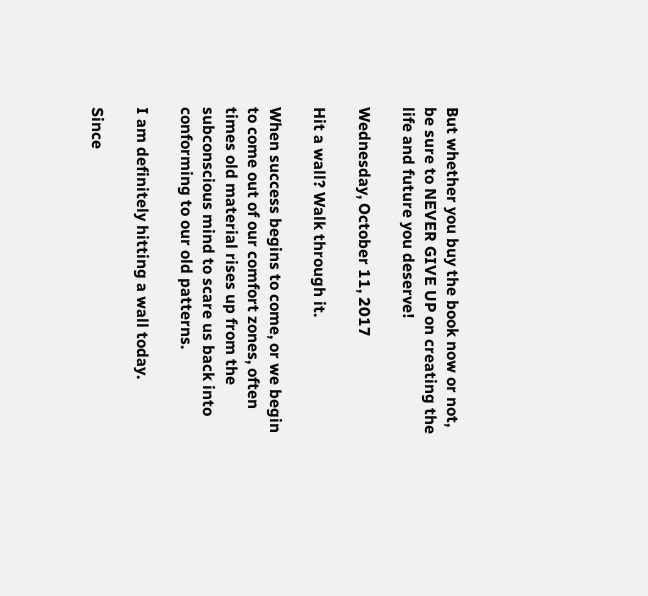But whether you buy the book now or not, be sure to NEVER GIVE UP on creating the life and future you deserve!

Wednesday, October 11, 2017

Hit a wall? Walk through it.

When success begins to come, or we begin to come out of our comfort zones, often times old material rises up from the subconscious mind to scare us back into conforming to our old patterns.

I am definitely hitting a wall today.

Since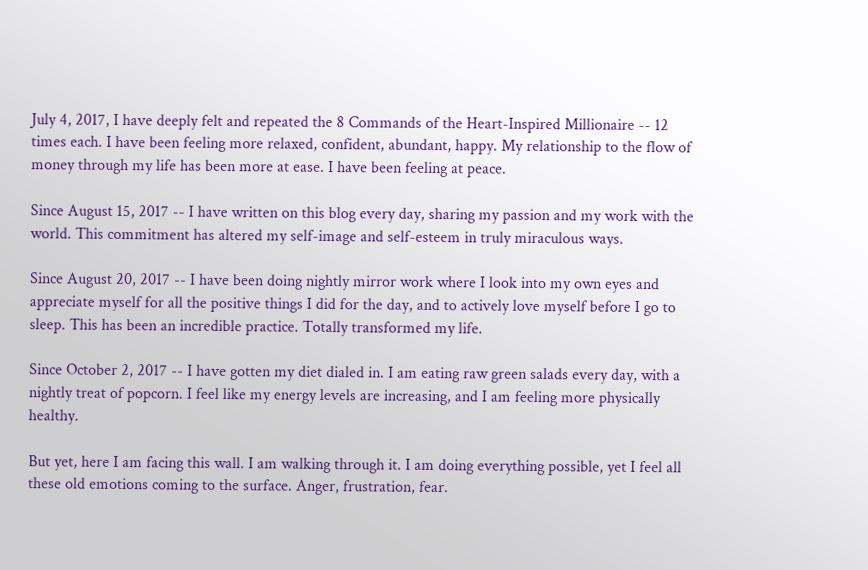July 4, 2017, I have deeply felt and repeated the 8 Commands of the Heart-Inspired Millionaire -- 12 times each. I have been feeling more relaxed, confident, abundant, happy. My relationship to the flow of money through my life has been more at ease. I have been feeling at peace.

Since August 15, 2017 -- I have written on this blog every day, sharing my passion and my work with the world. This commitment has altered my self-image and self-esteem in truly miraculous ways.

Since August 20, 2017 -- I have been doing nightly mirror work where I look into my own eyes and appreciate myself for all the positive things I did for the day, and to actively love myself before I go to sleep. This has been an incredible practice. Totally transformed my life.

Since October 2, 2017 -- I have gotten my diet dialed in. I am eating raw green salads every day, with a nightly treat of popcorn. I feel like my energy levels are increasing, and I am feeling more physically healthy.

But yet, here I am facing this wall. I am walking through it. I am doing everything possible, yet I feel all these old emotions coming to the surface. Anger, frustration, fear.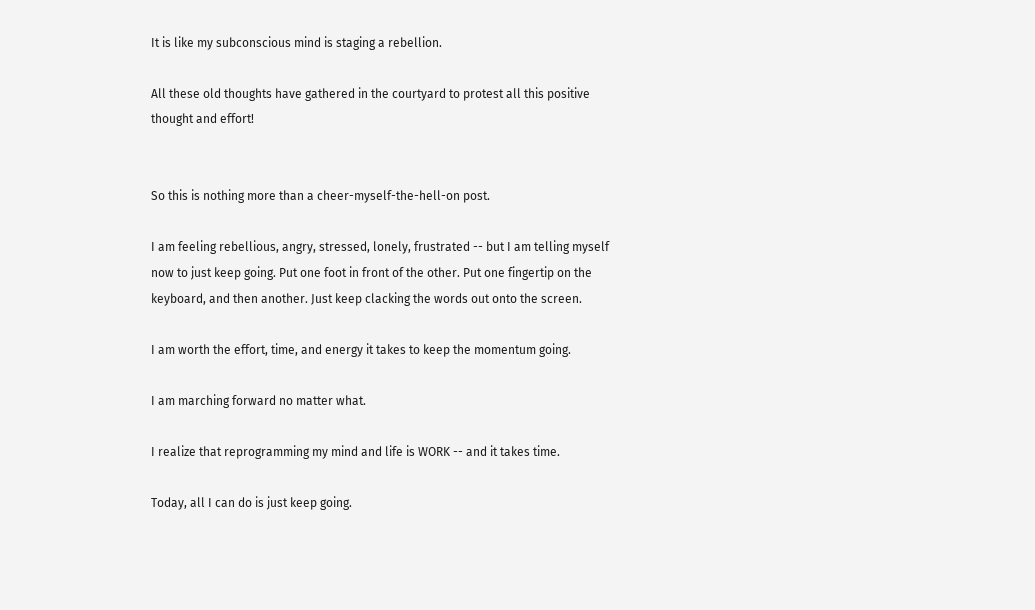It is like my subconscious mind is staging a rebellion.

All these old thoughts have gathered in the courtyard to protest all this positive thought and effort!


So this is nothing more than a cheer-myself-the-hell-on post.

I am feeling rebellious, angry, stressed, lonely, frustrated -- but I am telling myself now to just keep going. Put one foot in front of the other. Put one fingertip on the keyboard, and then another. Just keep clacking the words out onto the screen.

I am worth the effort, time, and energy it takes to keep the momentum going.

I am marching forward no matter what.

I realize that reprogramming my mind and life is WORK -- and it takes time.

Today, all I can do is just keep going.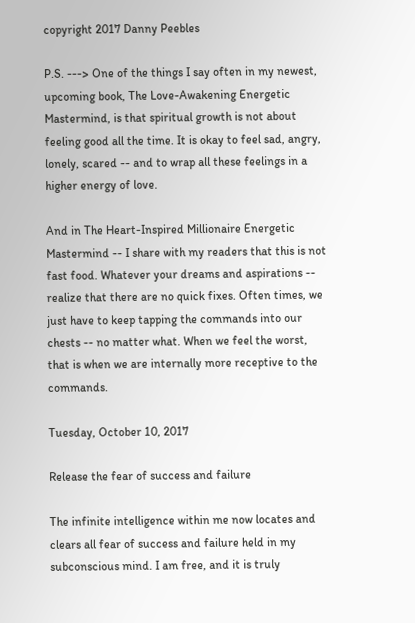copyright 2017 Danny Peebles

P.S. ---> One of the things I say often in my newest, upcoming book, The Love-Awakening Energetic Mastermind, is that spiritual growth is not about feeling good all the time. It is okay to feel sad, angry, lonely, scared -- and to wrap all these feelings in a higher energy of love.

And in The Heart-Inspired Millionaire Energetic Mastermind -- I share with my readers that this is not fast food. Whatever your dreams and aspirations -- realize that there are no quick fixes. Often times, we just have to keep tapping the commands into our chests -- no matter what. When we feel the worst, that is when we are internally more receptive to the commands.

Tuesday, October 10, 2017

Release the fear of success and failure

The infinite intelligence within me now locates and clears all fear of success and failure held in my subconscious mind. I am free, and it is truly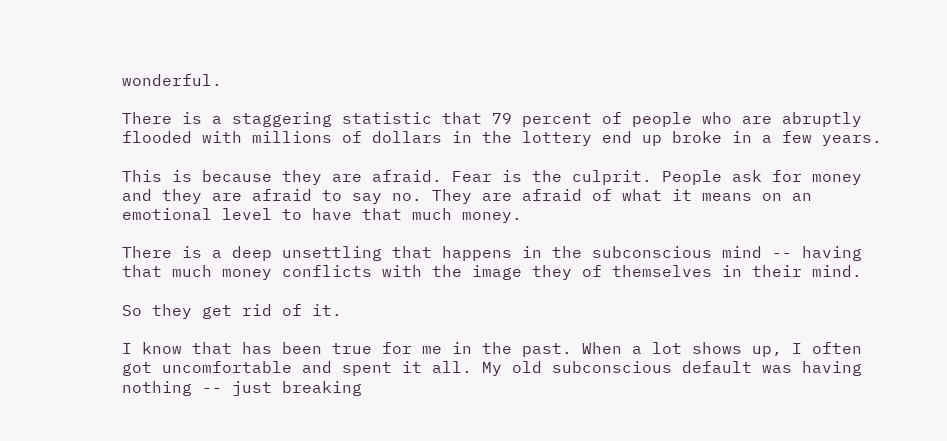wonderful.

There is a staggering statistic that 79 percent of people who are abruptly flooded with millions of dollars in the lottery end up broke in a few years.

This is because they are afraid. Fear is the culprit. People ask for money and they are afraid to say no. They are afraid of what it means on an emotional level to have that much money.

There is a deep unsettling that happens in the subconscious mind -- having that much money conflicts with the image they of themselves in their mind.

So they get rid of it.

I know that has been true for me in the past. When a lot shows up, I often got uncomfortable and spent it all. My old subconscious default was having nothing -- just breaking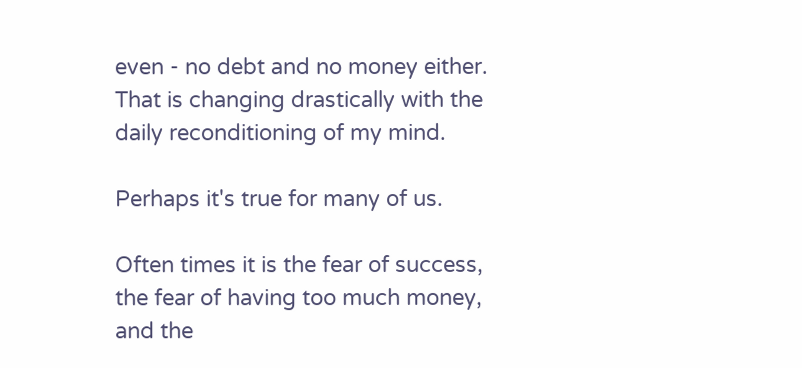even - no debt and no money either. That is changing drastically with the daily reconditioning of my mind.

Perhaps it's true for many of us.

Often times it is the fear of success, the fear of having too much money, and the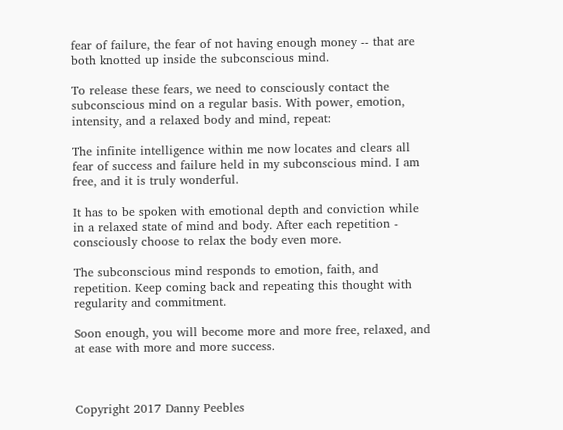fear of failure, the fear of not having enough money -- that are both knotted up inside the subconscious mind.

To release these fears, we need to consciously contact the subconscious mind on a regular basis. With power, emotion, intensity, and a relaxed body and mind, repeat:

The infinite intelligence within me now locates and clears all fear of success and failure held in my subconscious mind. I am free, and it is truly wonderful.

It has to be spoken with emotional depth and conviction while in a relaxed state of mind and body. After each repetition - consciously choose to relax the body even more.

The subconscious mind responds to emotion, faith, and repetition. Keep coming back and repeating this thought with regularity and commitment.

Soon enough, you will become more and more free, relaxed, and at ease with more and more success.



Copyright 2017 Danny Peebles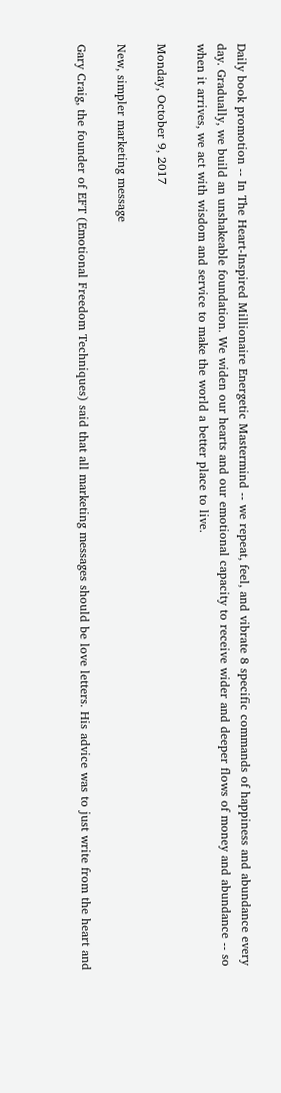Daily book promotion -- In The Heart-Inspired Millionaire Energetic Mastermind -- we repeat, feel, and vibrate 8 specific commands of happiness and abundance every day. Gradually, we build an unshakeable foundation. We widen our hearts and our emotional capacity to receive wider and deeper flows of money and abundance -- so when it arrives, we act with wisdom and service to make the world a better place to live.

Monday, October 9, 2017

New, simpler marketing message

Gary Craig, the founder of EFT (Emotional Freedom Techniques) said that all marketing messages should be love letters. His advice was to just write from the heart and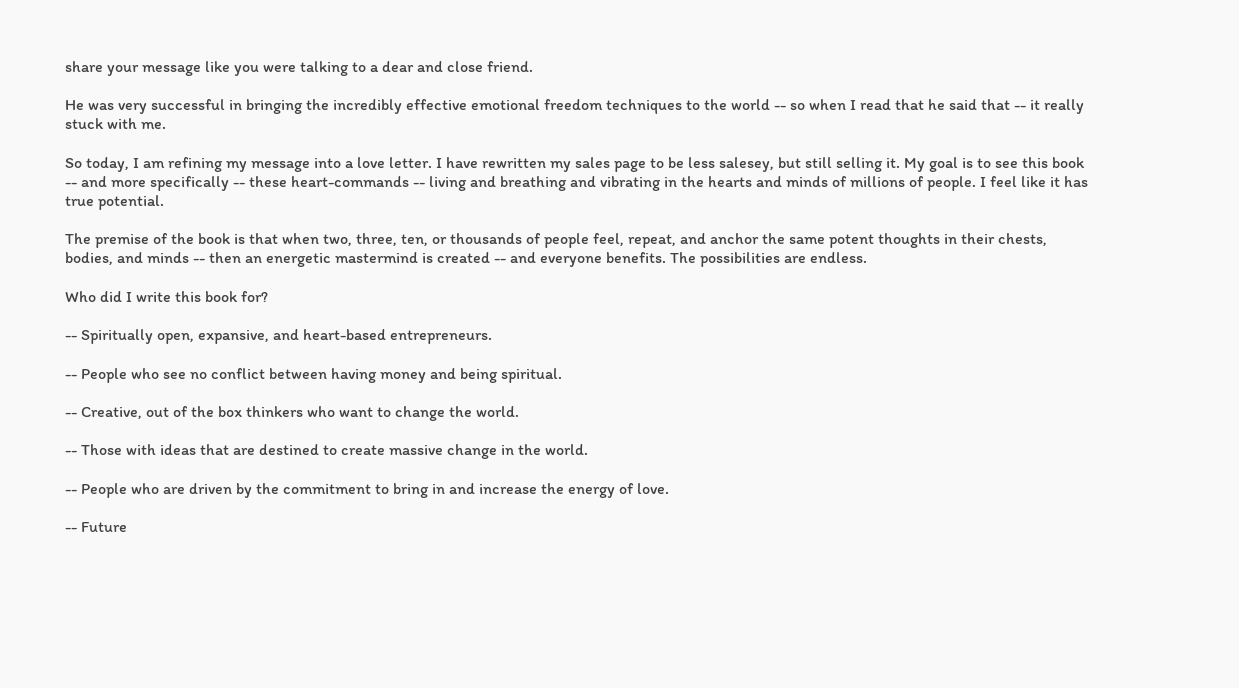share your message like you were talking to a dear and close friend.

He was very successful in bringing the incredibly effective emotional freedom techniques to the world -- so when I read that he said that -- it really stuck with me.

So today, I am refining my message into a love letter. I have rewritten my sales page to be less salesey, but still selling it. My goal is to see this book -- and more specifically -- these heart-commands -- living and breathing and vibrating in the hearts and minds of millions of people. I feel like it has true potential.

The premise of the book is that when two, three, ten, or thousands of people feel, repeat, and anchor the same potent thoughts in their chests, bodies, and minds -- then an energetic mastermind is created -- and everyone benefits. The possibilities are endless.

Who did I write this book for?

-- Spiritually open, expansive, and heart-based entrepreneurs.

-- People who see no conflict between having money and being spiritual.

-- Creative, out of the box thinkers who want to change the world.

-- Those with ideas that are destined to create massive change in the world.

-- People who are driven by the commitment to bring in and increase the energy of love.

-- Future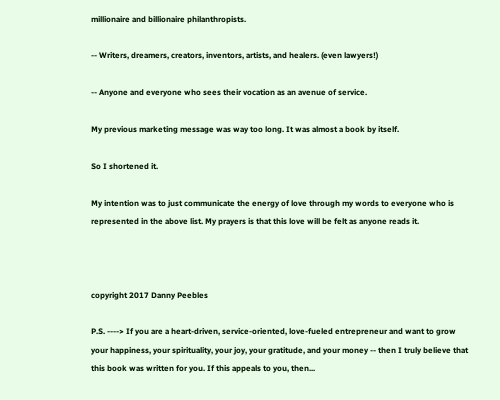millionaire and billionaire philanthropists.

-- Writers, dreamers, creators, inventors, artists, and healers. (even lawyers!)

-- Anyone and everyone who sees their vocation as an avenue of service.

My previous marketing message was way too long. It was almost a book by itself.

So I shortened it.

My intention was to just communicate the energy of love through my words to everyone who is represented in the above list. My prayers is that this love will be felt as anyone reads it.



copyright 2017 Danny Peebles

P.S. ----> If you are a heart-driven, service-oriented, love-fueled entrepreneur and want to grow your happiness, your spirituality, your joy, your gratitude, and your money -- then I truly believe that this book was written for you. If this appeals to you, then...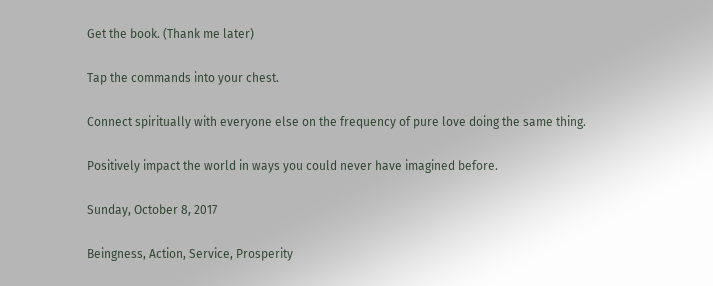Get the book. (Thank me later)

Tap the commands into your chest.

Connect spiritually with everyone else on the frequency of pure love doing the same thing.

Positively impact the world in ways you could never have imagined before.

Sunday, October 8, 2017

Beingness, Action, Service, Prosperity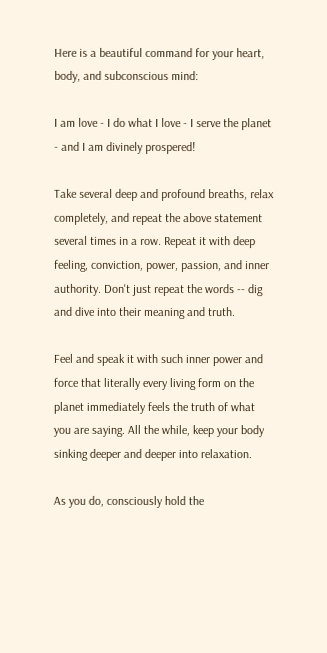Here is a beautiful command for your heart, body, and subconscious mind:

I am love - I do what I love - I serve the planet - and I am divinely prospered!

Take several deep and profound breaths, relax completely, and repeat the above statement several times in a row. Repeat it with deep feeling, conviction, power, passion, and inner authority. Don't just repeat the words -- dig and dive into their meaning and truth.

Feel and speak it with such inner power and force that literally every living form on the planet immediately feels the truth of what you are saying. All the while, keep your body sinking deeper and deeper into relaxation.

As you do, consciously hold the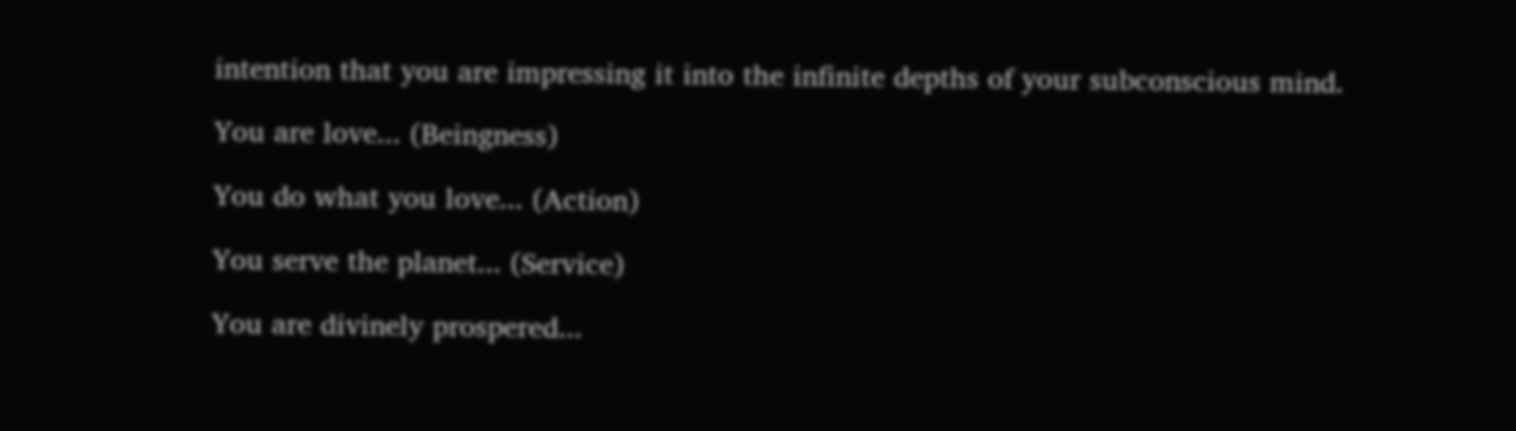intention that you are impressing it into the infinite depths of your subconscious mind.

You are love... (Beingness)

You do what you love... (Action)

You serve the planet... (Service)

You are divinely prospered...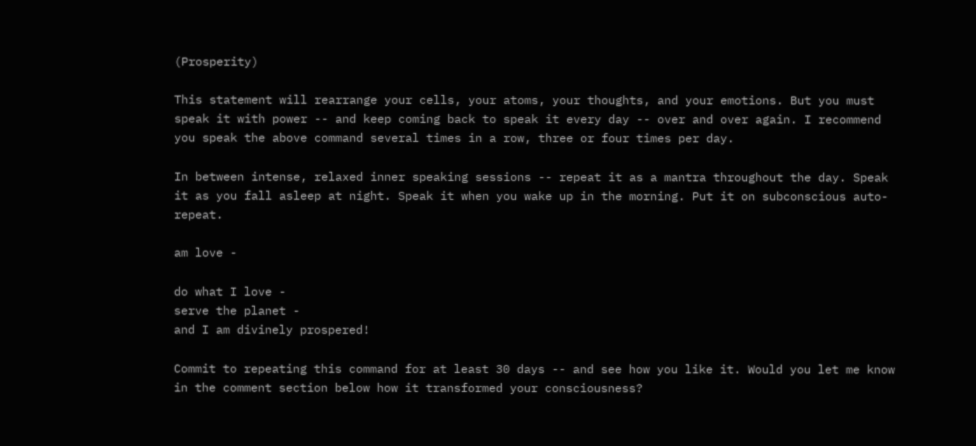(Prosperity)

This statement will rearrange your cells, your atoms, your thoughts, and your emotions. But you must speak it with power -- and keep coming back to speak it every day -- over and over again. I recommend you speak the above command several times in a row, three or four times per day.

In between intense, relaxed inner speaking sessions -- repeat it as a mantra throughout the day. Speak it as you fall asleep at night. Speak it when you wake up in the morning. Put it on subconscious auto-repeat.

am love -

do what I love -
serve the planet -
and I am divinely prospered!

Commit to repeating this command for at least 30 days -- and see how you like it. Would you let me know in the comment section below how it transformed your consciousness?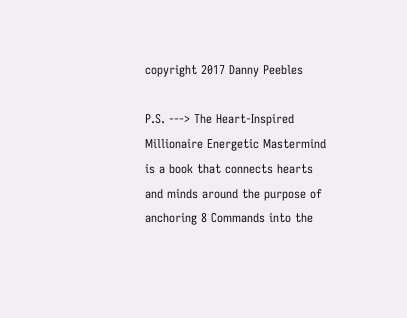copyright 2017 Danny Peebles

P.S. ---> The Heart-Inspired Millionaire Energetic Mastermind is a book that connects hearts and minds around the purpose of anchoring 8 Commands into the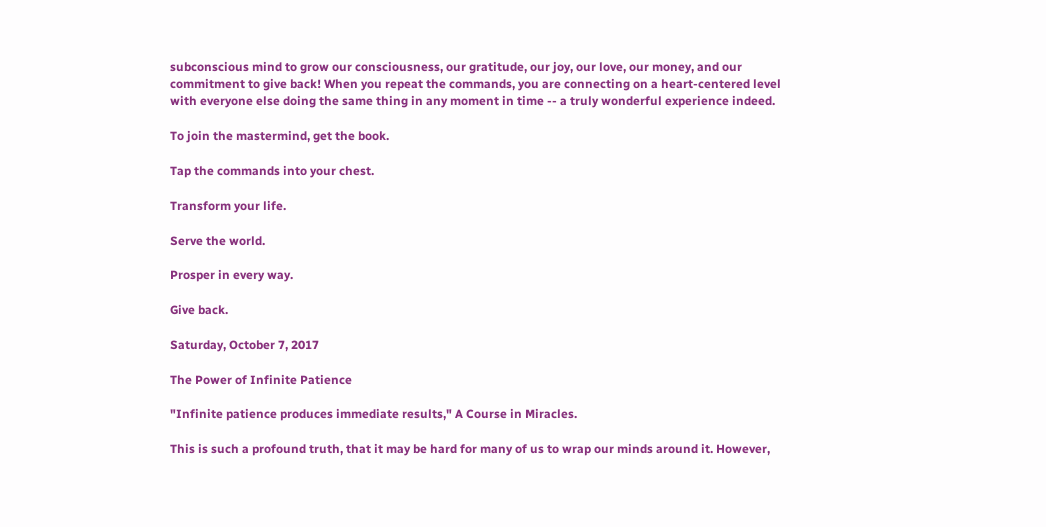subconscious mind to grow our consciousness, our gratitude, our joy, our love, our money, and our commitment to give back! When you repeat the commands, you are connecting on a heart-centered level with everyone else doing the same thing in any moment in time -- a truly wonderful experience indeed.

To join the mastermind, get the book.

Tap the commands into your chest.

Transform your life.

Serve the world.

Prosper in every way.

Give back.

Saturday, October 7, 2017

The Power of Infinite Patience

"Infinite patience produces immediate results," A Course in Miracles.

This is such a profound truth, that it may be hard for many of us to wrap our minds around it. However,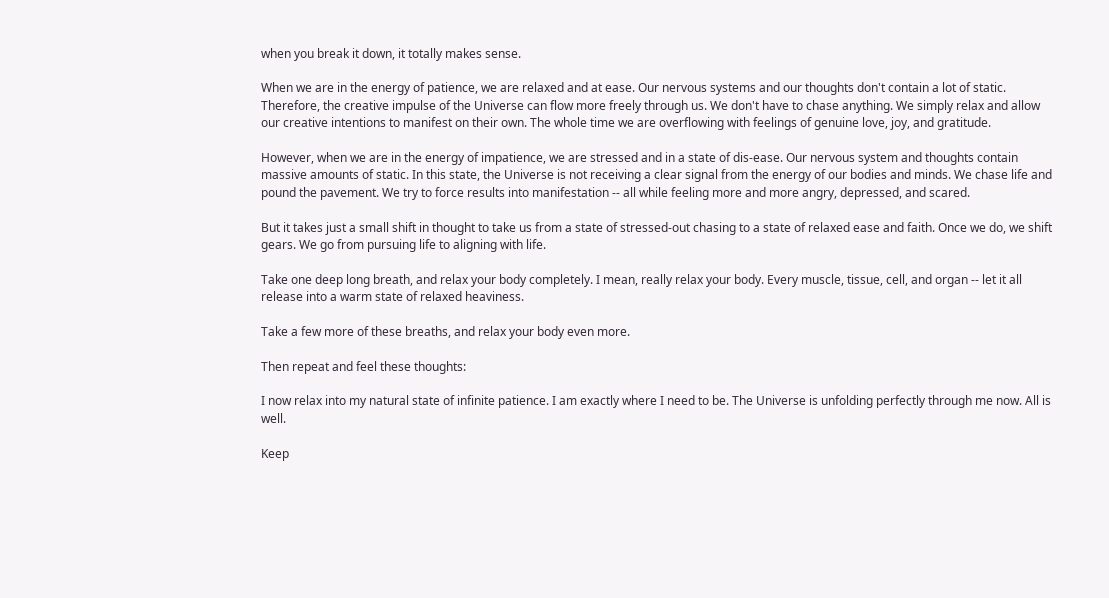when you break it down, it totally makes sense.

When we are in the energy of patience, we are relaxed and at ease. Our nervous systems and our thoughts don't contain a lot of static. Therefore, the creative impulse of the Universe can flow more freely through us. We don't have to chase anything. We simply relax and allow our creative intentions to manifest on their own. The whole time we are overflowing with feelings of genuine love, joy, and gratitude.

However, when we are in the energy of impatience, we are stressed and in a state of dis-ease. Our nervous system and thoughts contain massive amounts of static. In this state, the Universe is not receiving a clear signal from the energy of our bodies and minds. We chase life and pound the pavement. We try to force results into manifestation -- all while feeling more and more angry, depressed, and scared.

But it takes just a small shift in thought to take us from a state of stressed-out chasing to a state of relaxed ease and faith. Once we do, we shift gears. We go from pursuing life to aligning with life.

Take one deep long breath, and relax your body completely. I mean, really relax your body. Every muscle, tissue, cell, and organ -- let it all release into a warm state of relaxed heaviness.

Take a few more of these breaths, and relax your body even more.

Then repeat and feel these thoughts:

I now relax into my natural state of infinite patience. I am exactly where I need to be. The Universe is unfolding perfectly through me now. All is well.

Keep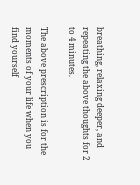breathing, relaxing deeper, and repeating the above thoughts for 2 to 4 minutes.

The above prescription is for the moments of your life when you find yourself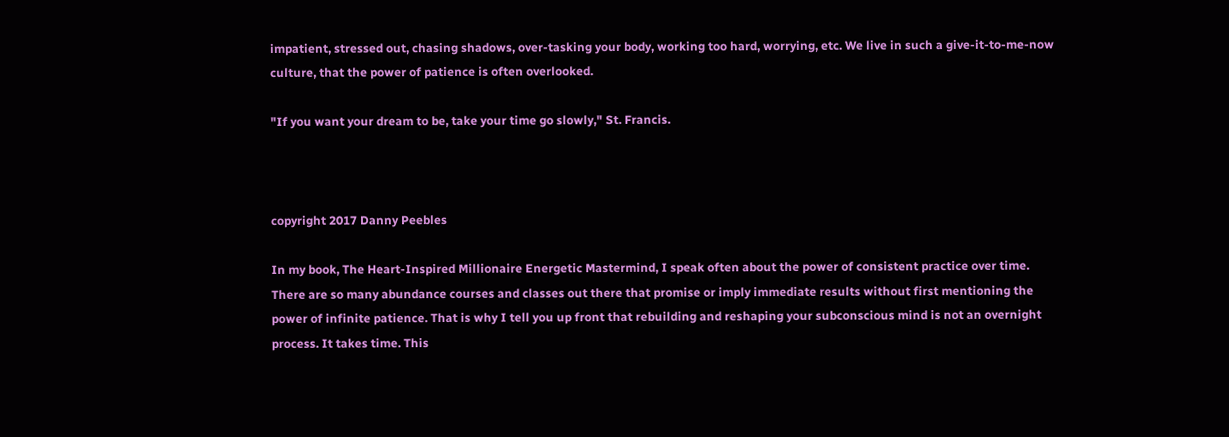impatient, stressed out, chasing shadows, over-tasking your body, working too hard, worrying, etc. We live in such a give-it-to-me-now culture, that the power of patience is often overlooked.

"If you want your dream to be, take your time go slowly," St. Francis.



copyright 2017 Danny Peebles

In my book, The Heart-Inspired Millionaire Energetic Mastermind, I speak often about the power of consistent practice over time. There are so many abundance courses and classes out there that promise or imply immediate results without first mentioning the power of infinite patience. That is why I tell you up front that rebuilding and reshaping your subconscious mind is not an overnight process. It takes time. This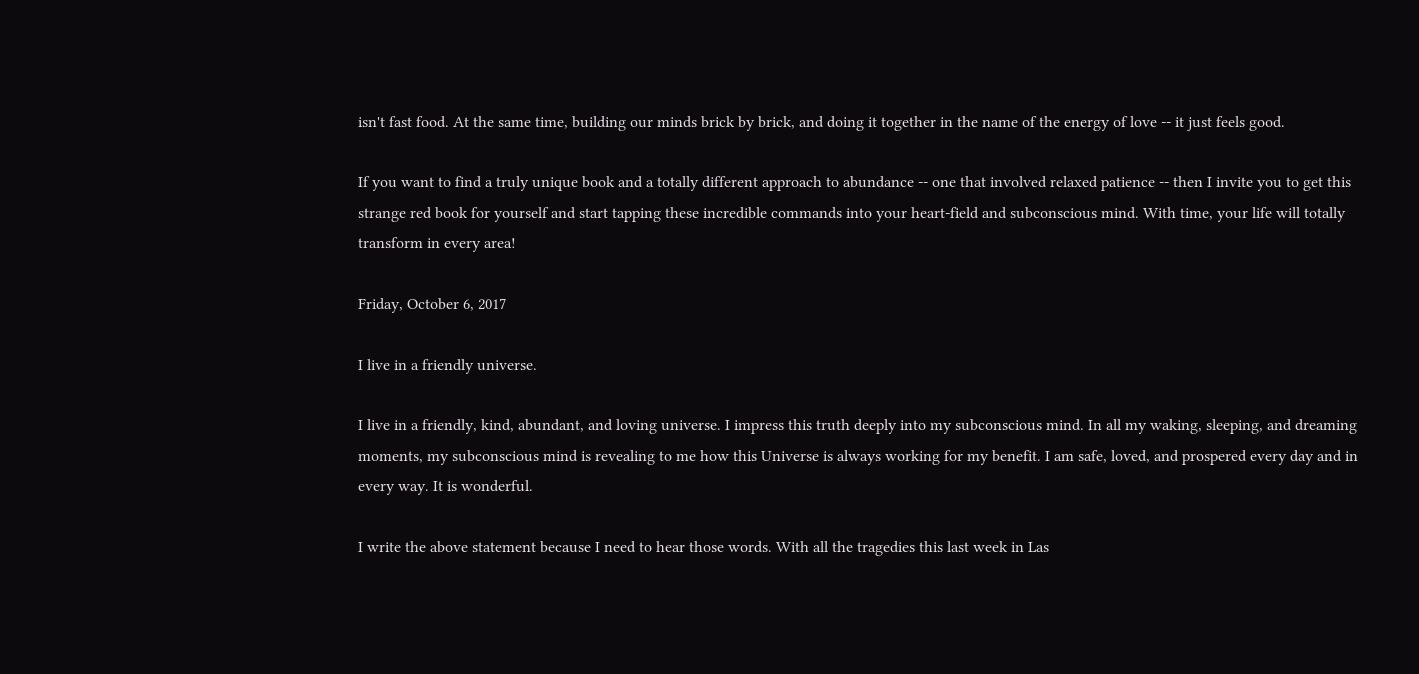isn't fast food. At the same time, building our minds brick by brick, and doing it together in the name of the energy of love -- it just feels good.

If you want to find a truly unique book and a totally different approach to abundance -- one that involved relaxed patience -- then I invite you to get this strange red book for yourself and start tapping these incredible commands into your heart-field and subconscious mind. With time, your life will totally transform in every area!

Friday, October 6, 2017

I live in a friendly universe.

I live in a friendly, kind, abundant, and loving universe. I impress this truth deeply into my subconscious mind. In all my waking, sleeping, and dreaming moments, my subconscious mind is revealing to me how this Universe is always working for my benefit. I am safe, loved, and prospered every day and in every way. It is wonderful.

I write the above statement because I need to hear those words. With all the tragedies this last week in Las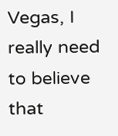Vegas, I really need to believe that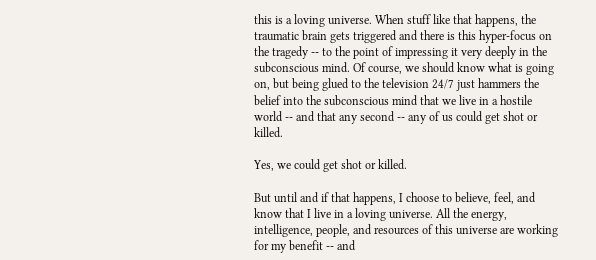this is a loving universe. When stuff like that happens, the traumatic brain gets triggered and there is this hyper-focus on the tragedy -- to the point of impressing it very deeply in the subconscious mind. Of course, we should know what is going on, but being glued to the television 24/7 just hammers the belief into the subconscious mind that we live in a hostile world -- and that any second -- any of us could get shot or killed.

Yes, we could get shot or killed.

But until and if that happens, I choose to believe, feel, and know that I live in a loving universe. All the energy, intelligence, people, and resources of this universe are working for my benefit -- and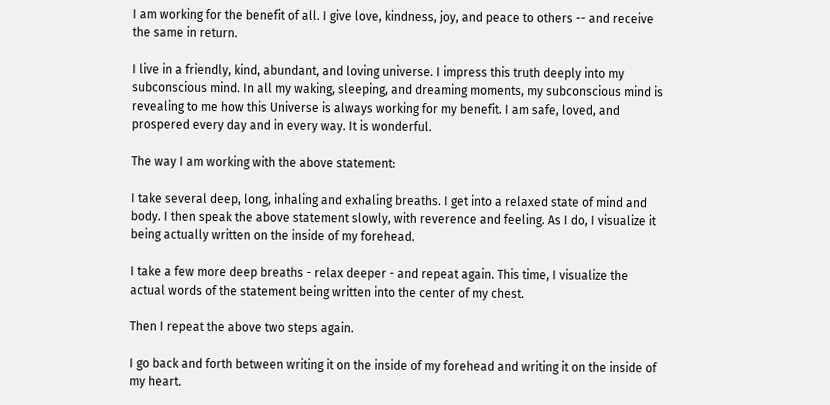I am working for the benefit of all. I give love, kindness, joy, and peace to others -- and receive the same in return.

I live in a friendly, kind, abundant, and loving universe. I impress this truth deeply into my subconscious mind. In all my waking, sleeping, and dreaming moments, my subconscious mind is revealing to me how this Universe is always working for my benefit. I am safe, loved, and prospered every day and in every way. It is wonderful.

The way I am working with the above statement:

I take several deep, long, inhaling and exhaling breaths. I get into a relaxed state of mind and body. I then speak the above statement slowly, with reverence and feeling. As I do, I visualize it being actually written on the inside of my forehead.

I take a few more deep breaths - relax deeper - and repeat again. This time, I visualize the actual words of the statement being written into the center of my chest.

Then I repeat the above two steps again.

I go back and forth between writing it on the inside of my forehead and writing it on the inside of my heart.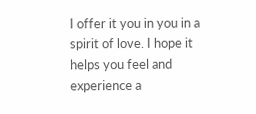I offer it you in you in a spirit of love. I hope it helps you feel and experience a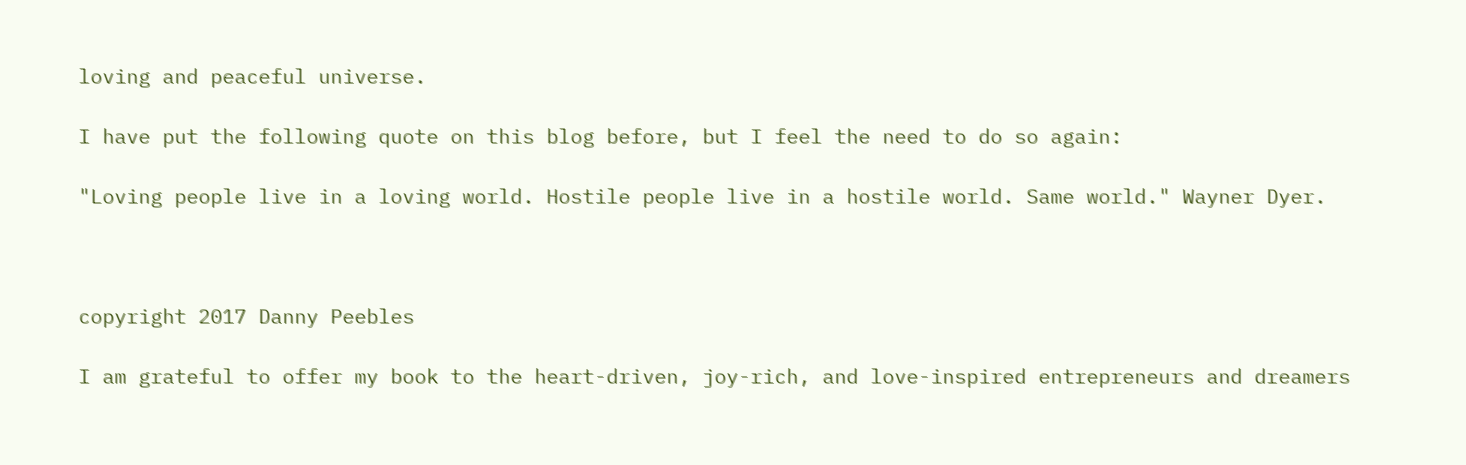loving and peaceful universe.

I have put the following quote on this blog before, but I feel the need to do so again:

"Loving people live in a loving world. Hostile people live in a hostile world. Same world." Wayner Dyer.



copyright 2017 Danny Peebles

I am grateful to offer my book to the heart-driven, joy-rich, and love-inspired entrepreneurs and dreamers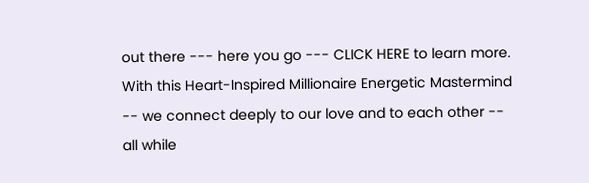out there --- here you go --- CLICK HERE to learn more. With this Heart-Inspired Millionaire Energetic Mastermind -- we connect deeply to our love and to each other -- all while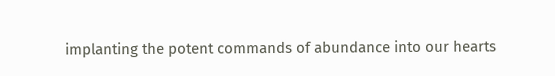implanting the potent commands of abundance into our hearts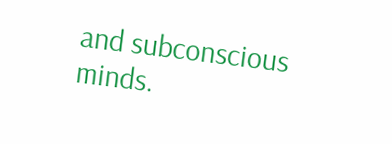and subconscious minds.